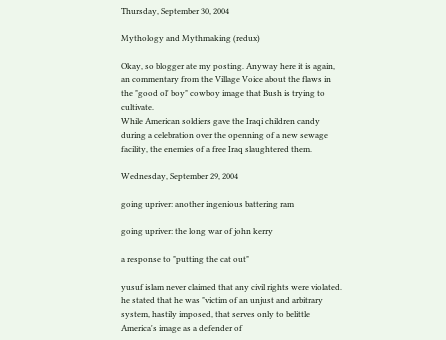Thursday, September 30, 2004

Mythology and Mythmaking (redux)

Okay, so blogger ate my posting. Anyway here it is again, an commentary from the Village Voice about the flaws in the "good ol' boy" cowboy image that Bush is trying to cultivate.
While American soldiers gave the Iraqi children candy during a celebration over the openning of a new sewage facility, the enemies of a free Iraq slaughtered them.

Wednesday, September 29, 2004

going upriver: another ingenious battering ram

going upriver: the long war of john kerry

a response to "putting the cat out"

yusuf islam never claimed that any civil rights were violated. he stated that he was "victim of an unjust and arbitrary system, hastily imposed, that serves only to belittle America's image as a defender of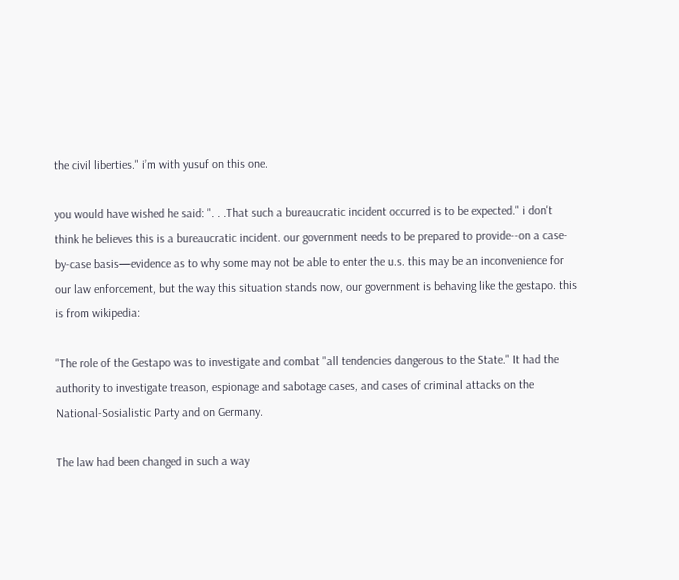the civil liberties." i’m with yusuf on this one.

you would have wished he said: ". . .That such a bureaucratic incident occurred is to be expected." i don't think he believes this is a bureaucratic incident. our government needs to be prepared to provide--on a case-by-case basis—evidence as to why some may not be able to enter the u.s. this may be an inconvenience for our law enforcement, but the way this situation stands now, our government is behaving like the gestapo. this is from wikipedia:

"The role of the Gestapo was to investigate and combat "all tendencies dangerous to the State." It had the authority to investigate treason, espionage and sabotage cases, and cases of criminal attacks on the National-Sosialistic Party and on Germany.

The law had been changed in such a way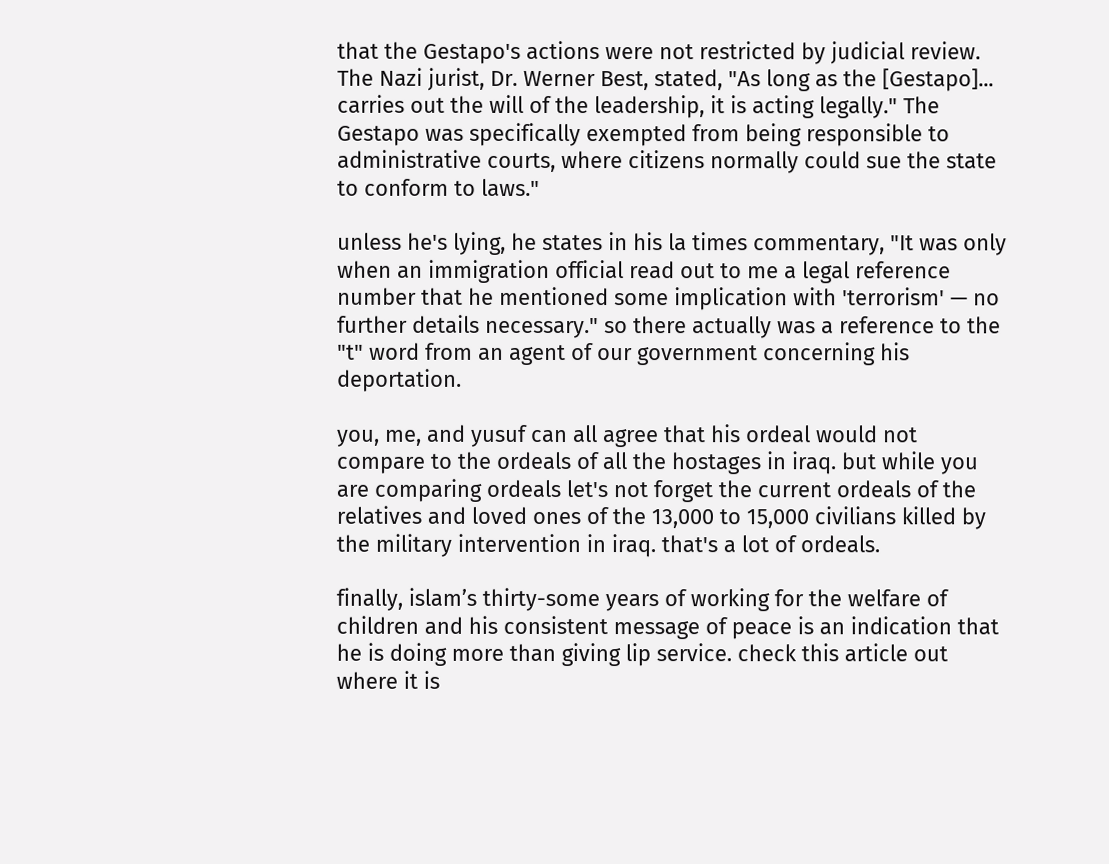that the Gestapo's actions were not restricted by judicial review. The Nazi jurist, Dr. Werner Best, stated, "As long as the [Gestapo]... carries out the will of the leadership, it is acting legally." The Gestapo was specifically exempted from being responsible to administrative courts, where citizens normally could sue the state to conform to laws."

unless he's lying, he states in his la times commentary, "It was only when an immigration official read out to me a legal reference number that he mentioned some implication with 'terrorism' — no further details necessary." so there actually was a reference to the "t" word from an agent of our government concerning his deportation.

you, me, and yusuf can all agree that his ordeal would not compare to the ordeals of all the hostages in iraq. but while you are comparing ordeals let's not forget the current ordeals of the relatives and loved ones of the 13,000 to 15,000 civilians killed by the military intervention in iraq. that's a lot of ordeals.

finally, islam’s thirty-some years of working for the welfare of children and his consistent message of peace is an indication that he is doing more than giving lip service. check this article out where it is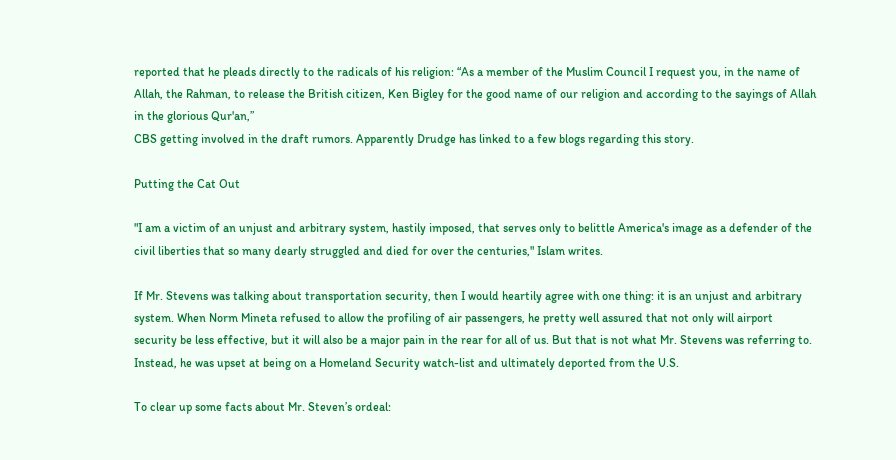reported that he pleads directly to the radicals of his religion: “As a member of the Muslim Council I request you, in the name of Allah, the Rahman, to release the British citizen, Ken Bigley for the good name of our religion and according to the sayings of Allah in the glorious Qur'an,”
CBS getting involved in the draft rumors. Apparently Drudge has linked to a few blogs regarding this story.

Putting the Cat Out

"I am a victim of an unjust and arbitrary system, hastily imposed, that serves only to belittle America's image as a defender of the civil liberties that so many dearly struggled and died for over the centuries," Islam writes.

If Mr. Stevens was talking about transportation security, then I would heartily agree with one thing: it is an unjust and arbitrary system. When Norm Mineta refused to allow the profiling of air passengers, he pretty well assured that not only will airport security be less effective, but it will also be a major pain in the rear for all of us. But that is not what Mr. Stevens was referring to. Instead, he was upset at being on a Homeland Security watch-list and ultimately deported from the U.S.

To clear up some facts about Mr. Steven’s ordeal: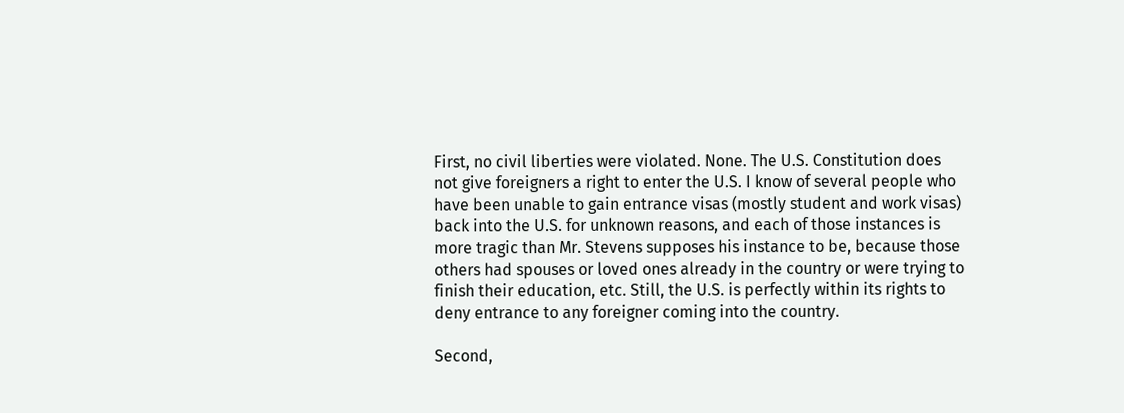First, no civil liberties were violated. None. The U.S. Constitution does not give foreigners a right to enter the U.S. I know of several people who have been unable to gain entrance visas (mostly student and work visas) back into the U.S. for unknown reasons, and each of those instances is more tragic than Mr. Stevens supposes his instance to be, because those others had spouses or loved ones already in the country or were trying to finish their education, etc. Still, the U.S. is perfectly within its rights to deny entrance to any foreigner coming into the country.

Second,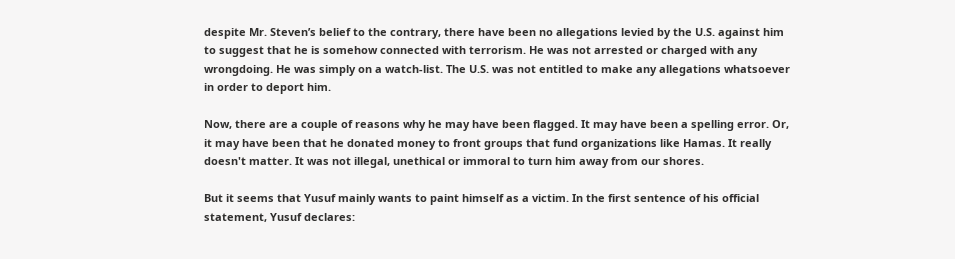despite Mr. Steven’s belief to the contrary, there have been no allegations levied by the U.S. against him to suggest that he is somehow connected with terrorism. He was not arrested or charged with any wrongdoing. He was simply on a watch-list. The U.S. was not entitled to make any allegations whatsoever in order to deport him.

Now, there are a couple of reasons why he may have been flagged. It may have been a spelling error. Or, it may have been that he donated money to front groups that fund organizations like Hamas. It really doesn't matter. It was not illegal, unethical or immoral to turn him away from our shores.

But it seems that Yusuf mainly wants to paint himself as a victim. In the first sentence of his official statement, Yusuf declares: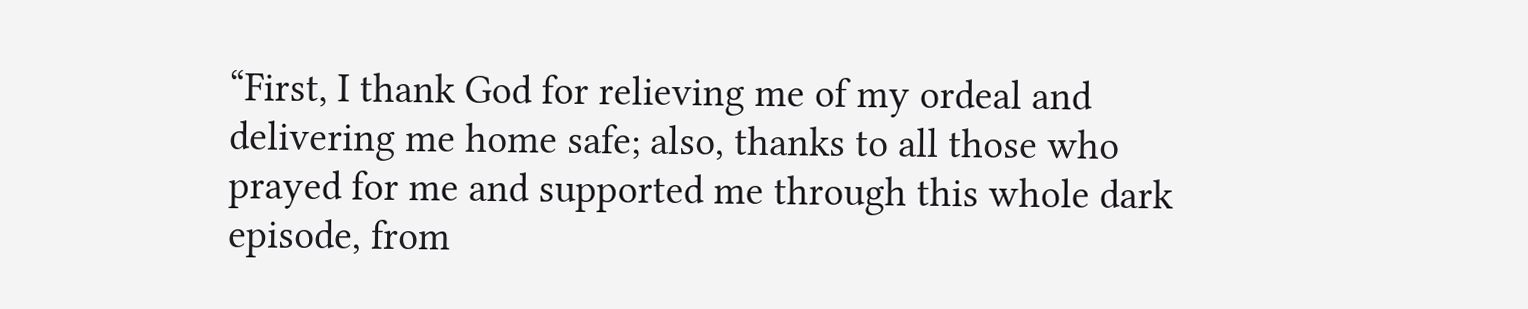“First, I thank God for relieving me of my ordeal and delivering me home safe; also, thanks to all those who prayed for me and supported me through this whole dark episode, from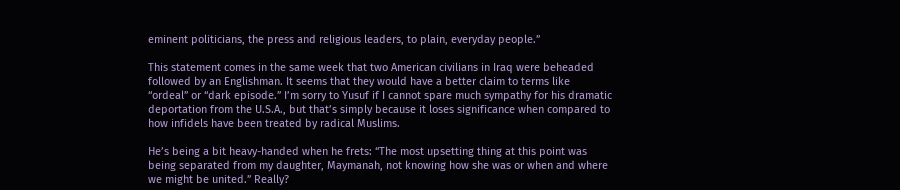eminent politicians, the press and religious leaders, to plain, everyday people.”

This statement comes in the same week that two American civilians in Iraq were beheaded followed by an Englishman. It seems that they would have a better claim to terms like “ordeal” or “dark episode.” I’m sorry to Yusuf if I cannot spare much sympathy for his dramatic deportation from the U.S.A., but that’s simply because it loses significance when compared to how infidels have been treated by radical Muslims.

He’s being a bit heavy-handed when he frets: “The most upsetting thing at this point was being separated from my daughter, Maymanah, not knowing how she was or when and where we might be united.” Really?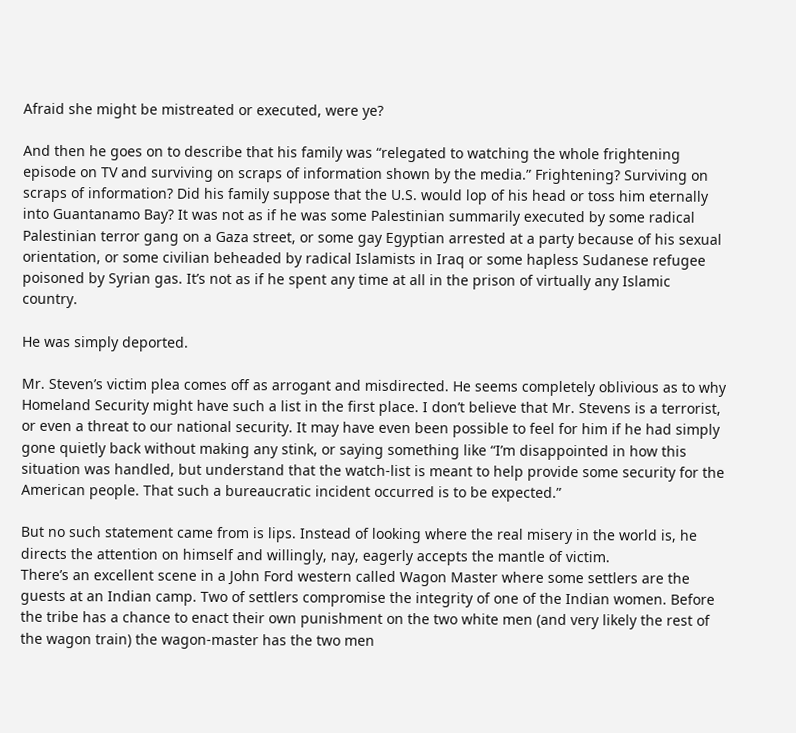Afraid she might be mistreated or executed, were ye?

And then he goes on to describe that his family was “relegated to watching the whole frightening episode on TV and surviving on scraps of information shown by the media.” Frightening? Surviving on scraps of information? Did his family suppose that the U.S. would lop of his head or toss him eternally into Guantanamo Bay? It was not as if he was some Palestinian summarily executed by some radical Palestinian terror gang on a Gaza street, or some gay Egyptian arrested at a party because of his sexual orientation, or some civilian beheaded by radical Islamists in Iraq or some hapless Sudanese refugee poisoned by Syrian gas. It’s not as if he spent any time at all in the prison of virtually any Islamic country.

He was simply deported.

Mr. Steven’s victim plea comes off as arrogant and misdirected. He seems completely oblivious as to why Homeland Security might have such a list in the first place. I don’t believe that Mr. Stevens is a terrorist, or even a threat to our national security. It may have even been possible to feel for him if he had simply gone quietly back without making any stink, or saying something like “I’m disappointed in how this situation was handled, but understand that the watch-list is meant to help provide some security for the American people. That such a bureaucratic incident occurred is to be expected.”

But no such statement came from is lips. Instead of looking where the real misery in the world is, he directs the attention on himself and willingly, nay, eagerly accepts the mantle of victim.
There’s an excellent scene in a John Ford western called Wagon Master where some settlers are the guests at an Indian camp. Two of settlers compromise the integrity of one of the Indian women. Before the tribe has a chance to enact their own punishment on the two white men (and very likely the rest of the wagon train) the wagon-master has the two men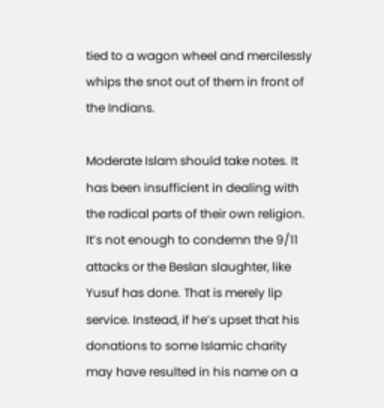tied to a wagon wheel and mercilessly whips the snot out of them in front of the Indians.

Moderate Islam should take notes. It has been insufficient in dealing with the radical parts of their own religion. It’s not enough to condemn the 9/11 attacks or the Beslan slaughter, like Yusuf has done. That is merely lip service. Instead, if he’s upset that his donations to some Islamic charity may have resulted in his name on a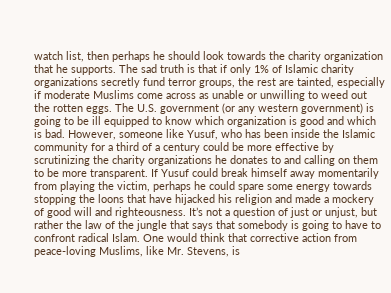watch list, then perhaps he should look towards the charity organization that he supports. The sad truth is that if only 1% of Islamic charity organizations secretly fund terror groups, the rest are tainted, especially if moderate Muslims come across as unable or unwilling to weed out the rotten eggs. The U.S. government (or any western government) is going to be ill equipped to know which organization is good and which is bad. However, someone like Yusuf, who has been inside the Islamic community for a third of a century could be more effective by scrutinizing the charity organizations he donates to and calling on them to be more transparent. If Yusuf could break himself away momentarily from playing the victim, perhaps he could spare some energy towards stopping the loons that have hijacked his religion and made a mockery of good will and righteousness. It’s not a question of just or unjust, but rather the law of the jungle that says that somebody is going to have to confront radical Islam. One would think that corrective action from peace-loving Muslims, like Mr. Stevens, is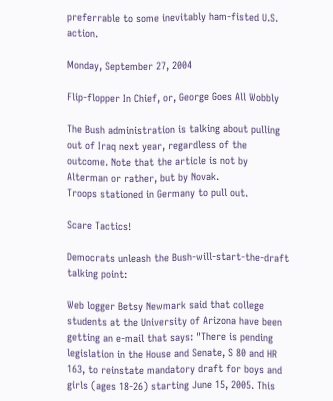preferrable to some inevitably ham-fisted U.S. action.

Monday, September 27, 2004

Flip-flopper In Chief, or, George Goes All Wobbly

The Bush administration is talking about pulling out of Iraq next year, regardless of the outcome. Note that the article is not by Alterman or rather, but by Novak.
Troops stationed in Germany to pull out.

Scare Tactics!

Democrats unleash the Bush-will-start-the-draft talking point:

Web logger Betsy Newmark said that college students at the University of Arizona have been getting an e-mail that says: "There is pending legislation in the House and Senate, S 80 and HR 163, to reinstate mandatory draft for boys and girls (ages 18-26) starting June 15, 2005. This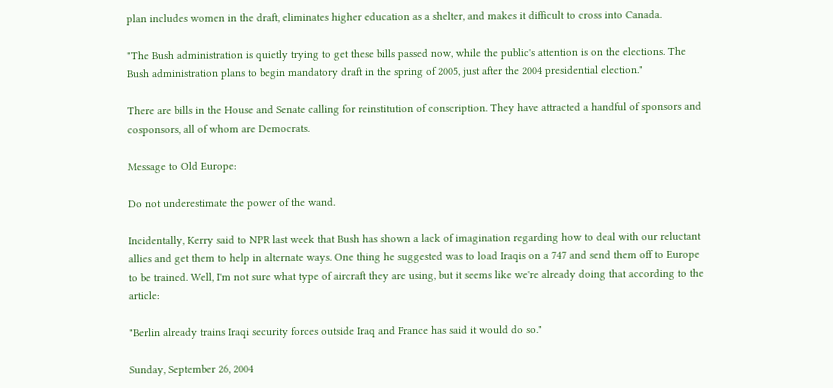plan includes women in the draft, eliminates higher education as a shelter, and makes it difficult to cross into Canada.

"The Bush administration is quietly trying to get these bills passed now, while the public's attention is on the elections. The Bush administration plans to begin mandatory draft in the spring of 2005, just after the 2004 presidential election."

There are bills in the House and Senate calling for reinstitution of conscription. They have attracted a handful of sponsors and cosponsors, all of whom are Democrats.

Message to Old Europe:

Do not underestimate the power of the wand.

Incidentally, Kerry said to NPR last week that Bush has shown a lack of imagination regarding how to deal with our reluctant allies and get them to help in alternate ways. One thing he suggested was to load Iraqis on a 747 and send them off to Europe to be trained. Well, I'm not sure what type of aircraft they are using, but it seems like we're already doing that according to the article:

"Berlin already trains Iraqi security forces outside Iraq and France has said it would do so."

Sunday, September 26, 2004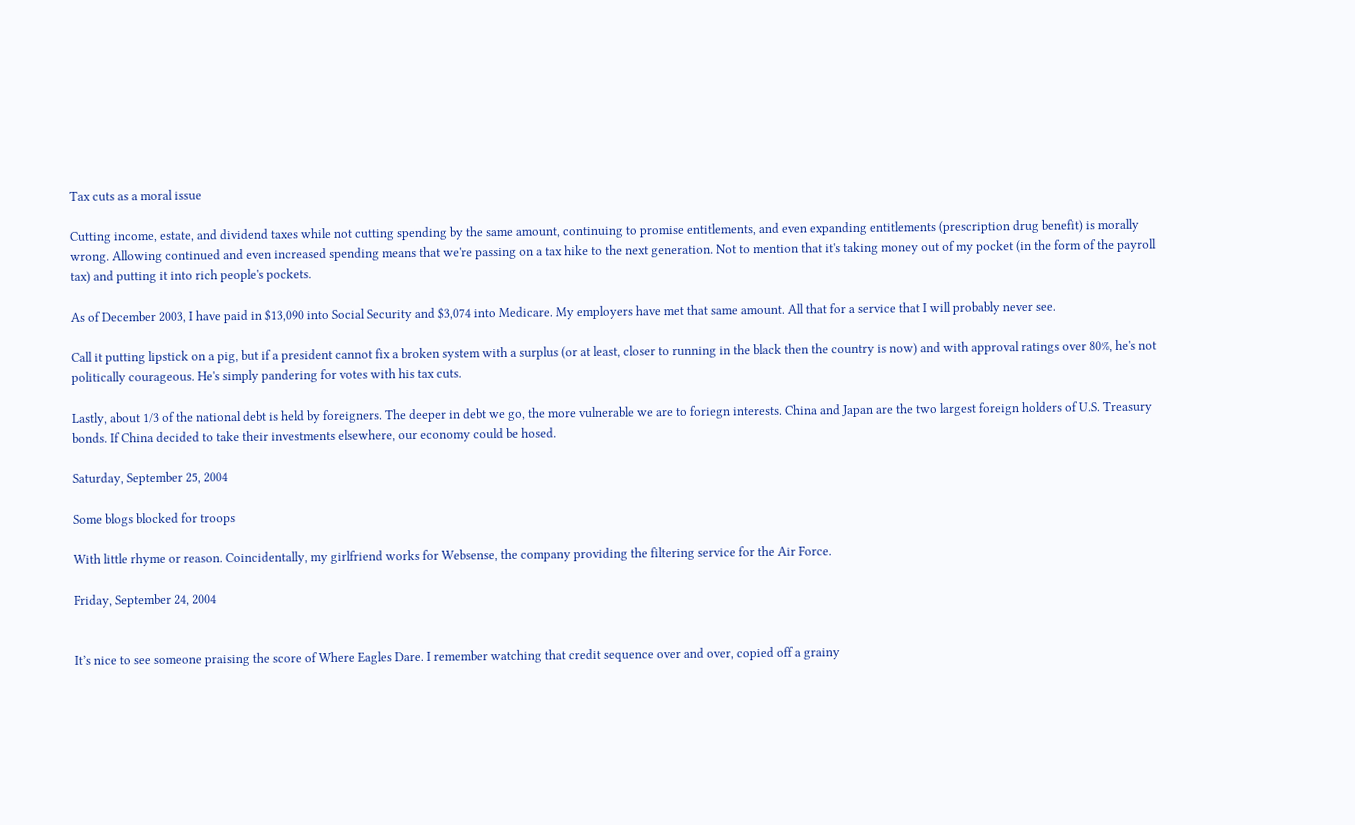Tax cuts as a moral issue

Cutting income, estate, and dividend taxes while not cutting spending by the same amount, continuing to promise entitlements, and even expanding entitlements (prescription drug benefit) is morally wrong. Allowing continued and even increased spending means that we're passing on a tax hike to the next generation. Not to mention that it's taking money out of my pocket (in the form of the payroll tax) and putting it into rich people's pockets.

As of December 2003, I have paid in $13,090 into Social Security and $3,074 into Medicare. My employers have met that same amount. All that for a service that I will probably never see.

Call it putting lipstick on a pig, but if a president cannot fix a broken system with a surplus (or at least, closer to running in the black then the country is now) and with approval ratings over 80%, he's not politically courageous. He's simply pandering for votes with his tax cuts.

Lastly, about 1/3 of the national debt is held by foreigners. The deeper in debt we go, the more vulnerable we are to foriegn interests. China and Japan are the two largest foreign holders of U.S. Treasury bonds. If China decided to take their investments elsewhere, our economy could be hosed.

Saturday, September 25, 2004

Some blogs blocked for troops

With little rhyme or reason. Coincidentally, my girlfriend works for Websense, the company providing the filtering service for the Air Force.

Friday, September 24, 2004


It’s nice to see someone praising the score of Where Eagles Dare. I remember watching that credit sequence over and over, copied off a grainy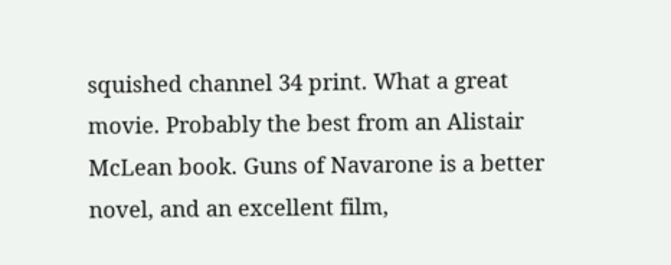squished channel 34 print. What a great movie. Probably the best from an Alistair McLean book. Guns of Navarone is a better novel, and an excellent film,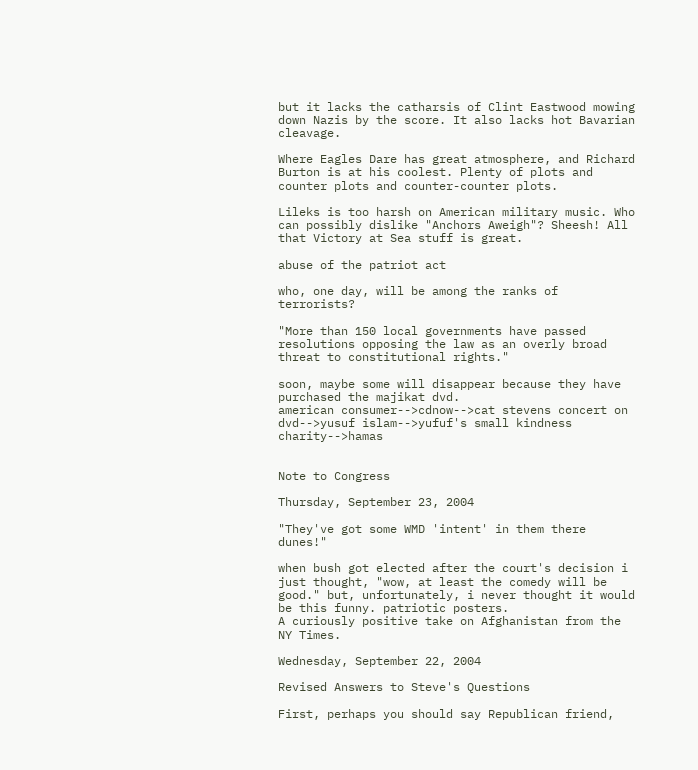but it lacks the catharsis of Clint Eastwood mowing down Nazis by the score. It also lacks hot Bavarian cleavage.

Where Eagles Dare has great atmosphere, and Richard Burton is at his coolest. Plenty of plots and counter plots and counter-counter plots.

Lileks is too harsh on American military music. Who can possibly dislike "Anchors Aweigh"? Sheesh! All that Victory at Sea stuff is great.

abuse of the patriot act

who, one day, will be among the ranks of terrorists?

"More than 150 local governments have passed resolutions opposing the law as an overly broad threat to constitutional rights."

soon, maybe some will disappear because they have purchased the majikat dvd.
american consumer-->cdnow-->cat stevens concert on dvd-->yusuf islam-->yufuf's small kindness charity-->hamas


Note to Congress

Thursday, September 23, 2004

"They've got some WMD 'intent' in them there dunes!"

when bush got elected after the court's decision i just thought, "wow, at least the comedy will be good." but, unfortunately, i never thought it would be this funny. patriotic posters.
A curiously positive take on Afghanistan from the NY Times.

Wednesday, September 22, 2004

Revised Answers to Steve's Questions

First, perhaps you should say Republican friend,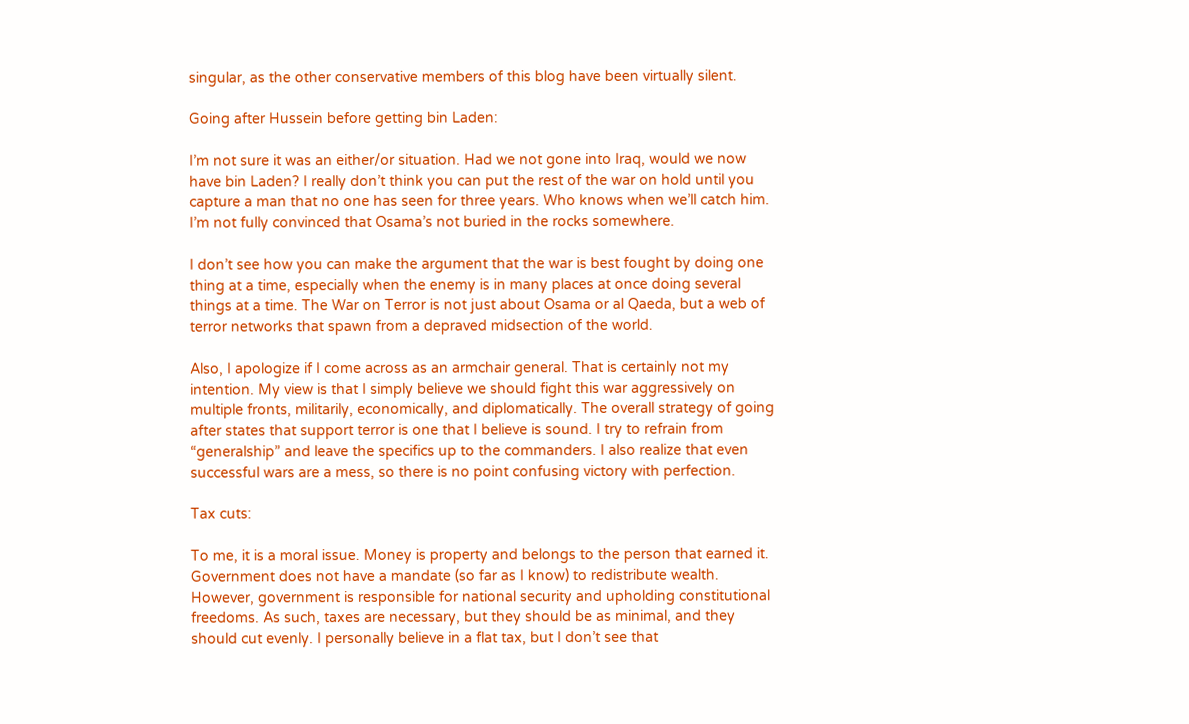singular, as the other conservative members of this blog have been virtually silent.

Going after Hussein before getting bin Laden:

I’m not sure it was an either/or situation. Had we not gone into Iraq, would we now have bin Laden? I really don’t think you can put the rest of the war on hold until you capture a man that no one has seen for three years. Who knows when we’ll catch him. I’m not fully convinced that Osama’s not buried in the rocks somewhere.

I don’t see how you can make the argument that the war is best fought by doing one thing at a time, especially when the enemy is in many places at once doing several things at a time. The War on Terror is not just about Osama or al Qaeda, but a web of terror networks that spawn from a depraved midsection of the world.

Also, I apologize if I come across as an armchair general. That is certainly not my intention. My view is that I simply believe we should fight this war aggressively on multiple fronts, militarily, economically, and diplomatically. The overall strategy of going after states that support terror is one that I believe is sound. I try to refrain from “generalship” and leave the specifics up to the commanders. I also realize that even successful wars are a mess, so there is no point confusing victory with perfection.

Tax cuts:

To me, it is a moral issue. Money is property and belongs to the person that earned it. Government does not have a mandate (so far as I know) to redistribute wealth. However, government is responsible for national security and upholding constitutional freedoms. As such, taxes are necessary, but they should be as minimal, and they should cut evenly. I personally believe in a flat tax, but I don’t see that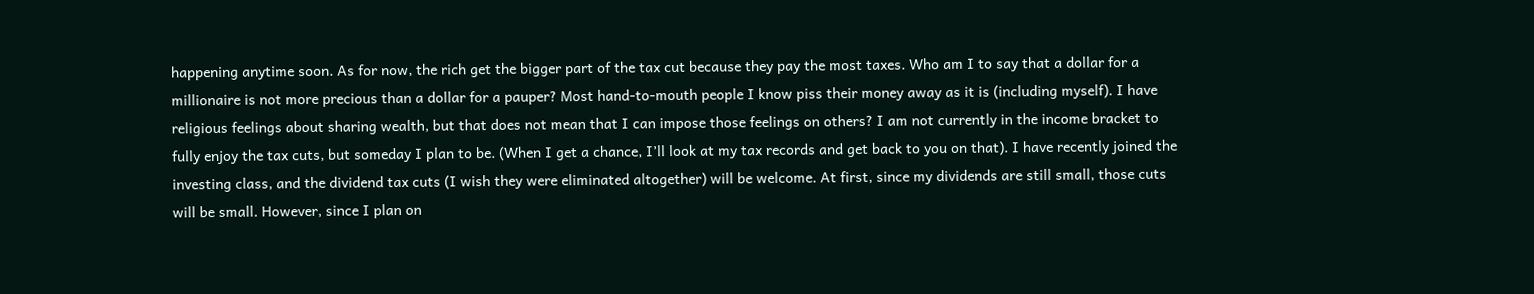happening anytime soon. As for now, the rich get the bigger part of the tax cut because they pay the most taxes. Who am I to say that a dollar for a millionaire is not more precious than a dollar for a pauper? Most hand-to-mouth people I know piss their money away as it is (including myself). I have religious feelings about sharing wealth, but that does not mean that I can impose those feelings on others? I am not currently in the income bracket to fully enjoy the tax cuts, but someday I plan to be. (When I get a chance, I’ll look at my tax records and get back to you on that). I have recently joined the investing class, and the dividend tax cuts (I wish they were eliminated altogether) will be welcome. At first, since my dividends are still small, those cuts will be small. However, since I plan on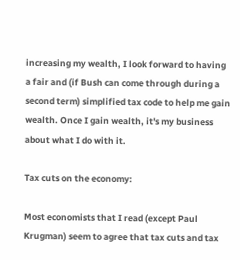increasing my wealth, I look forward to having a fair and (if Bush can come through during a second term) simplified tax code to help me gain wealth. Once I gain wealth, it's my business about what I do with it.

Tax cuts on the economy:

Most economists that I read (except Paul Krugman) seem to agree that tax cuts and tax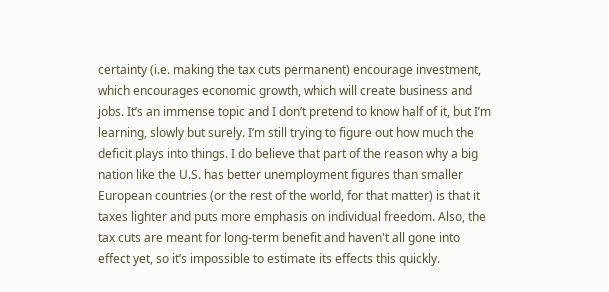certainty (i.e. making the tax cuts permanent) encourage investment, which encourages economic growth, which will create business and jobs. It’s an immense topic and I don’t pretend to know half of it, but I’m learning, slowly but surely. I’m still trying to figure out how much the deficit plays into things. I do believe that part of the reason why a big nation like the U.S. has better unemployment figures than smaller European countries (or the rest of the world, for that matter) is that it taxes lighter and puts more emphasis on individual freedom. Also, the tax cuts are meant for long-term benefit and haven't all gone into effect yet, so it’s impossible to estimate its effects this quickly.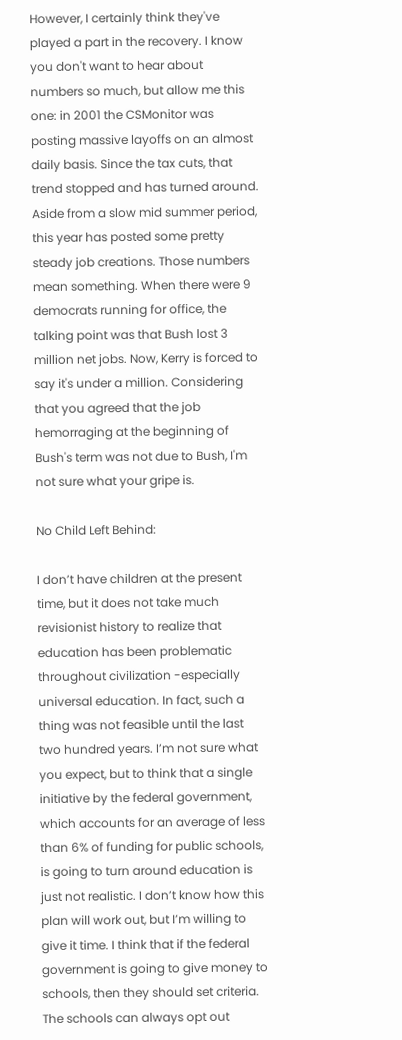However, I certainly think they've played a part in the recovery. I know you don't want to hear about numbers so much, but allow me this one: in 2001 the CSMonitor was posting massive layoffs on an almost daily basis. Since the tax cuts, that trend stopped and has turned around. Aside from a slow mid summer period, this year has posted some pretty steady job creations. Those numbers mean something. When there were 9 democrats running for office, the talking point was that Bush lost 3 million net jobs. Now, Kerry is forced to say it's under a million. Considering that you agreed that the job hemorraging at the beginning of Bush's term was not due to Bush, I'm not sure what your gripe is.

No Child Left Behind:

I don’t have children at the present time, but it does not take much revisionist history to realize that education has been problematic throughout civilization -especially universal education. In fact, such a thing was not feasible until the last two hundred years. I’m not sure what you expect, but to think that a single initiative by the federal government, which accounts for an average of less than 6% of funding for public schools, is going to turn around education is just not realistic. I don’t know how this plan will work out, but I’m willing to give it time. I think that if the federal government is going to give money to schools, then they should set criteria. The schools can always opt out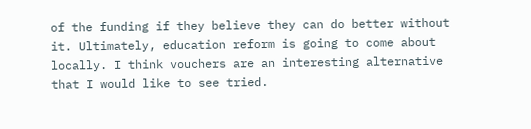of the funding if they believe they can do better without it. Ultimately, education reform is going to come about locally. I think vouchers are an interesting alternative that I would like to see tried.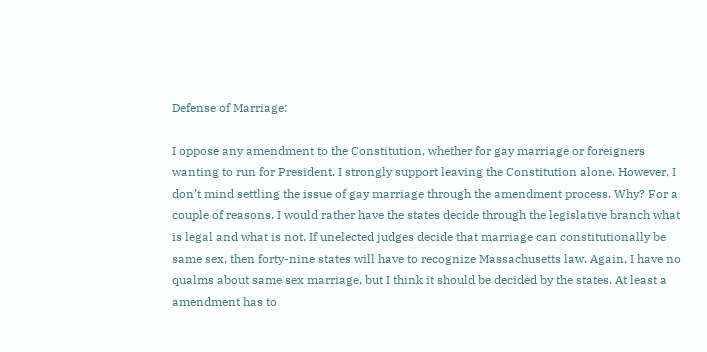Defense of Marriage:

I oppose any amendment to the Constitution, whether for gay marriage or foreigners wanting to run for President. I strongly support leaving the Constitution alone. However, I don’t mind settling the issue of gay marriage through the amendment process. Why? For a couple of reasons. I would rather have the states decide through the legislative branch what is legal and what is not. If unelected judges decide that marriage can constitutionally be same sex, then forty-nine states will have to recognize Massachusetts law. Again, I have no qualms about same sex marriage, but I think it should be decided by the states. At least a amendment has to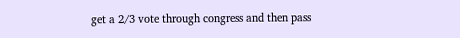get a 2/3 vote through congress and then pass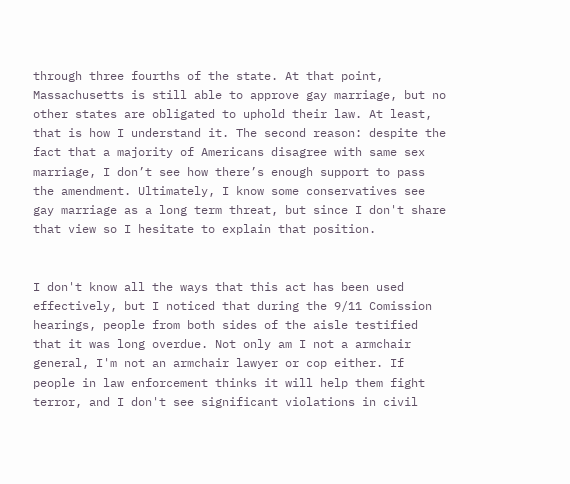through three fourths of the state. At that point, Massachusetts is still able to approve gay marriage, but no other states are obligated to uphold their law. At least, that is how I understand it. The second reason: despite the fact that a majority of Americans disagree with same sex marriage, I don’t see how there’s enough support to pass the amendment. Ultimately, I know some conservatives see gay marriage as a long term threat, but since I don't share that view so I hesitate to explain that position.


I don't know all the ways that this act has been used effectively, but I noticed that during the 9/11 Comission hearings, people from both sides of the aisle testified that it was long overdue. Not only am I not a armchair general, I'm not an armchair lawyer or cop either. If people in law enforcement thinks it will help them fight terror, and I don't see significant violations in civil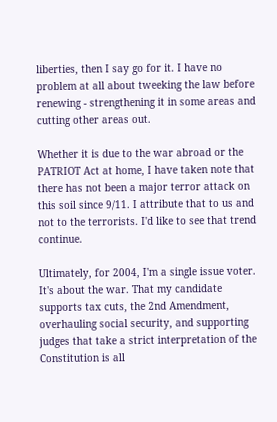liberties, then I say go for it. I have no problem at all about tweeking the law before renewing - strengthening it in some areas and cutting other areas out.

Whether it is due to the war abroad or the PATRIOT Act at home, I have taken note that there has not been a major terror attack on this soil since 9/11. I attribute that to us and not to the terrorists. I'd like to see that trend continue.

Ultimately, for 2004, I'm a single issue voter. It's about the war. That my candidate supports tax cuts, the 2nd Amendment, overhauling social security, and supporting judges that take a strict interpretation of the Constitution is all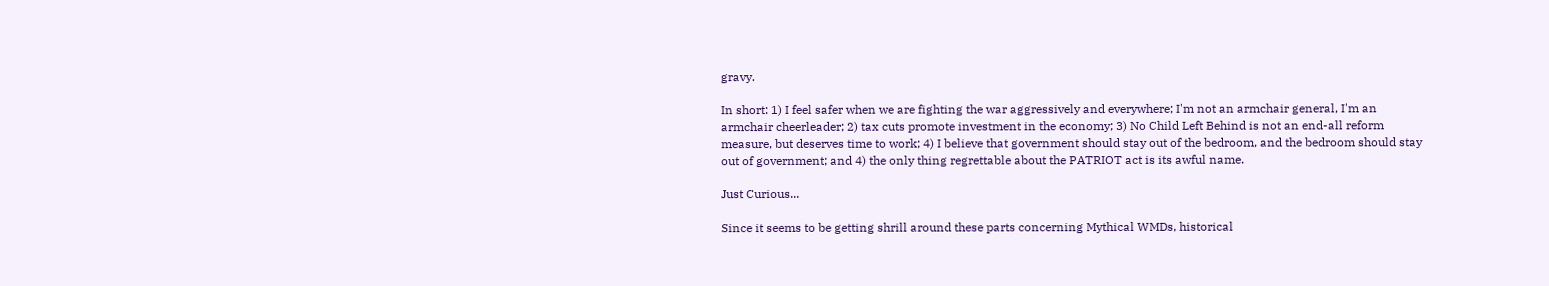gravy.

In short: 1) I feel safer when we are fighting the war aggressively and everywhere; I'm not an armchair general, I'm an armchair cheerleader; 2) tax cuts promote investment in the economy; 3) No Child Left Behind is not an end-all reform measure, but deserves time to work; 4) I believe that government should stay out of the bedroom, and the bedroom should stay out of government; and 4) the only thing regrettable about the PATRIOT act is its awful name.

Just Curious...

Since it seems to be getting shrill around these parts concerning Mythical WMDs, historical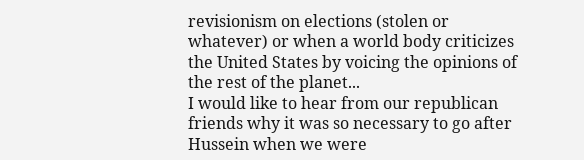revisionism on elections (stolen or whatever) or when a world body criticizes the United States by voicing the opinions of the rest of the planet...
I would like to hear from our republican friends why it was so necessary to go after Hussein when we were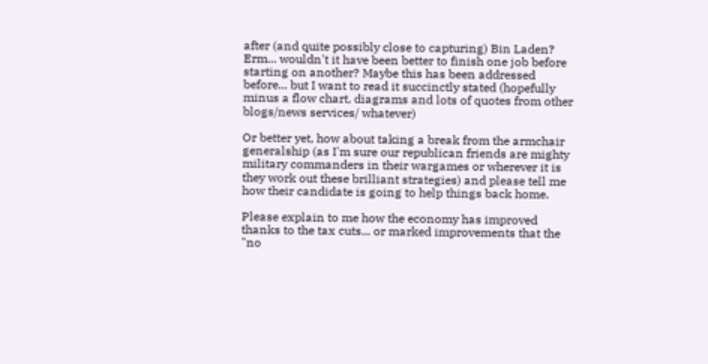after (and quite possibly close to capturing) Bin Laden? Erm... wouldn't it have been better to finish one job before starting on another? Maybe this has been addressed before... but I want to read it succinctly stated (hopefully minus a flow chart, diagrams and lots of quotes from other blogs/news services/ whatever)

Or better yet, how about taking a break from the armchair generalship (as I'm sure our republican friends are mighty military commanders in their wargames or wherever it is they work out these brilliant strategies) and please tell me how their candidate is going to help things back home.

Please explain to me how the economy has improved thanks to the tax cuts... or marked improvements that the "no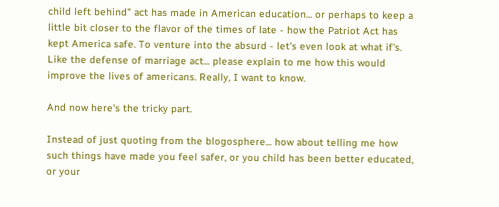child left behind" act has made in American education... or perhaps to keep a little bit closer to the flavor of the times of late - how the Patriot Act has kept America safe. To venture into the absurd - let's even look at what if's. Like the defense of marriage act... please explain to me how this would improve the lives of americans. Really, I want to know.

And now here's the tricky part.

Instead of just quoting from the blogosphere... how about telling me how such things have made you feel safer, or you child has been better educated, or your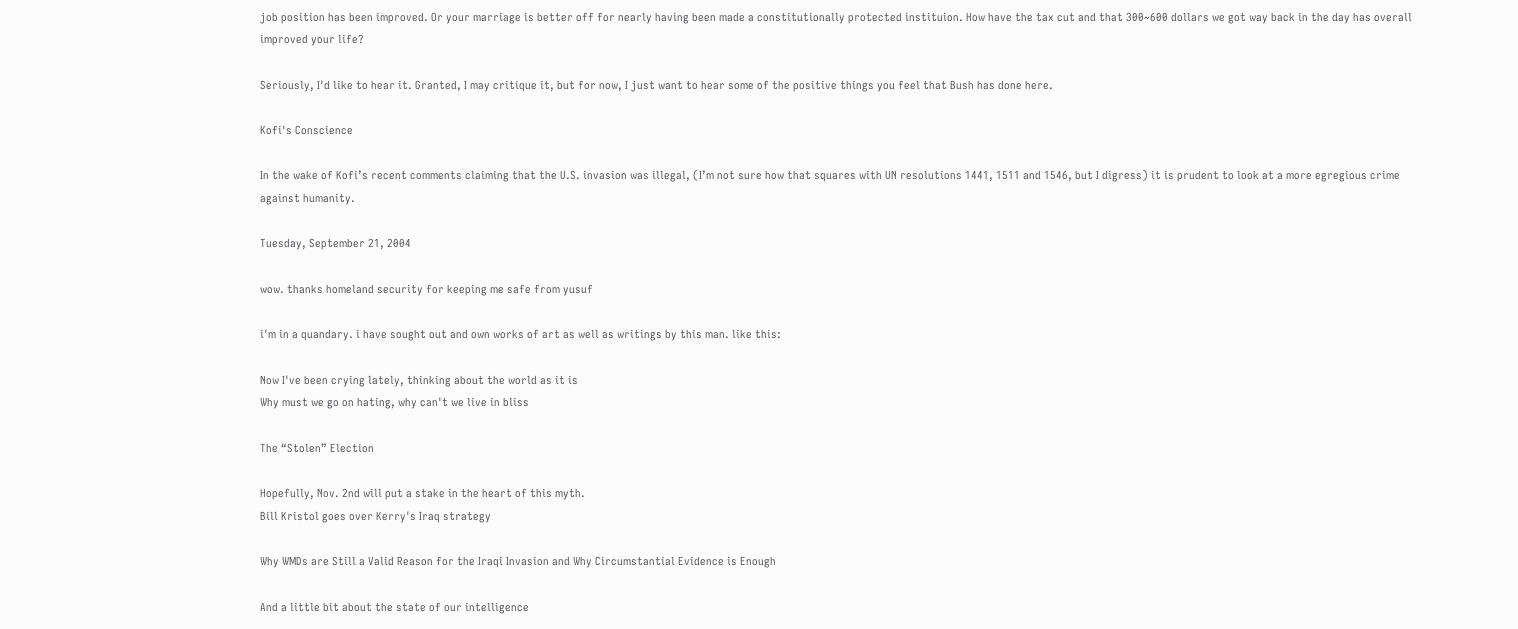job position has been improved. Or your marriage is better off for nearly having been made a constitutionally protected instituion. How have the tax cut and that 300~600 dollars we got way back in the day has overall improved your life?

Seriously, I'd like to hear it. Granted, I may critique it, but for now, I just want to hear some of the positive things you feel that Bush has done here.

Kofi's Conscience

In the wake of Kofi’s recent comments claiming that the U.S. invasion was illegal, (I’m not sure how that squares with UN resolutions 1441, 1511 and 1546, but I digress) it is prudent to look at a more egregious crime against humanity.

Tuesday, September 21, 2004

wow. thanks homeland security for keeping me safe from yusuf

i'm in a quandary. i have sought out and own works of art as well as writings by this man. like this:

Now I've been crying lately, thinking about the world as it is
Why must we go on hating, why can't we live in bliss

The “Stolen” Election

Hopefully, Nov. 2nd will put a stake in the heart of this myth.
Bill Kristol goes over Kerry's Iraq strategy

Why WMDs are Still a Valid Reason for the Iraqi Invasion and Why Circumstantial Evidence is Enough

And a little bit about the state of our intelligence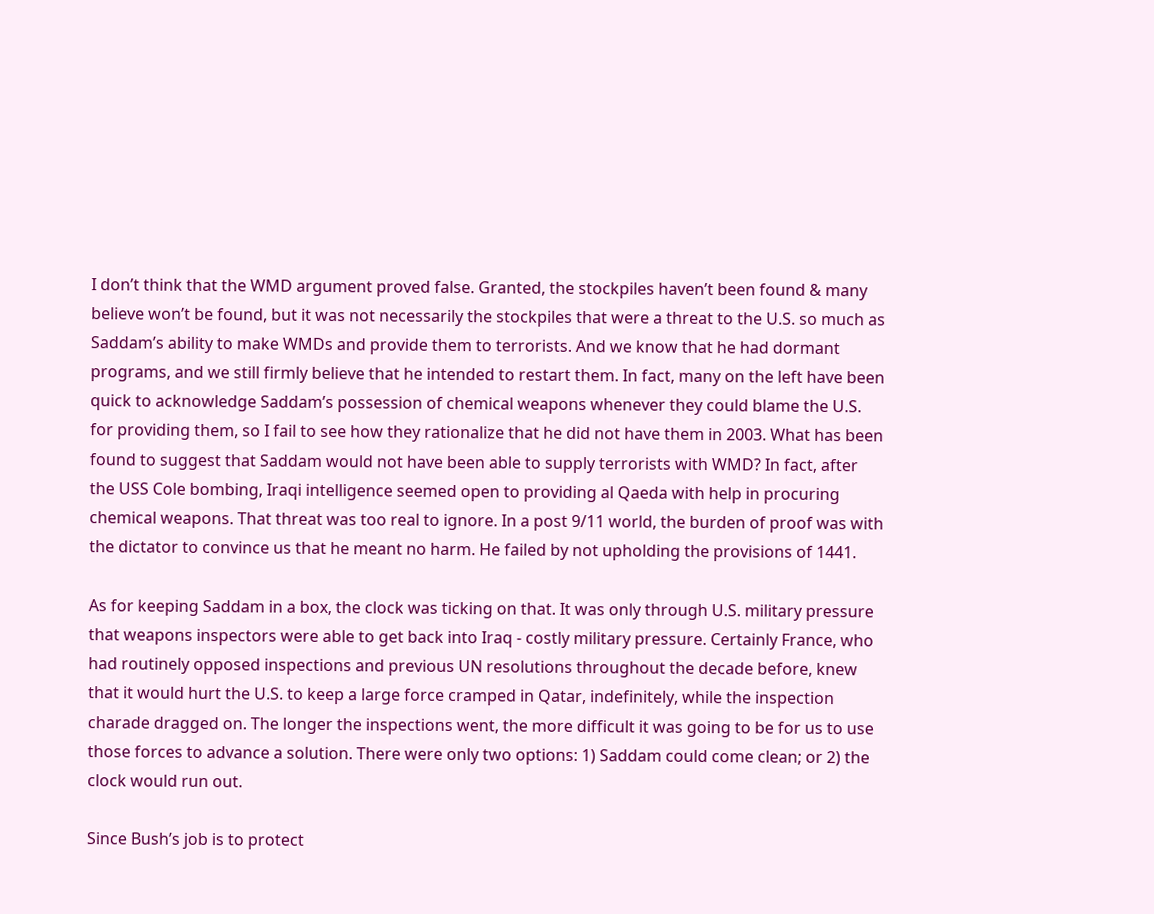I don’t think that the WMD argument proved false. Granted, the stockpiles haven’t been found & many believe won’t be found, but it was not necessarily the stockpiles that were a threat to the U.S. so much as Saddam’s ability to make WMDs and provide them to terrorists. And we know that he had dormant programs, and we still firmly believe that he intended to restart them. In fact, many on the left have been quick to acknowledge Saddam’s possession of chemical weapons whenever they could blame the U.S. for providing them, so I fail to see how they rationalize that he did not have them in 2003. What has been found to suggest that Saddam would not have been able to supply terrorists with WMD? In fact, after the USS Cole bombing, Iraqi intelligence seemed open to providing al Qaeda with help in procuring chemical weapons. That threat was too real to ignore. In a post 9/11 world, the burden of proof was with the dictator to convince us that he meant no harm. He failed by not upholding the provisions of 1441.

As for keeping Saddam in a box, the clock was ticking on that. It was only through U.S. military pressure that weapons inspectors were able to get back into Iraq - costly military pressure. Certainly France, who had routinely opposed inspections and previous UN resolutions throughout the decade before, knew that it would hurt the U.S. to keep a large force cramped in Qatar, indefinitely, while the inspection charade dragged on. The longer the inspections went, the more difficult it was going to be for us to use those forces to advance a solution. There were only two options: 1) Saddam could come clean; or 2) the clock would run out.

Since Bush’s job is to protect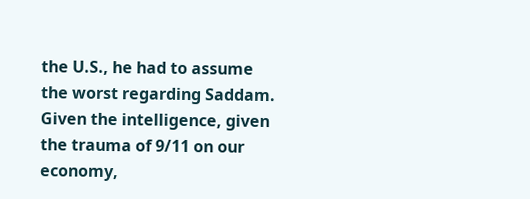the U.S., he had to assume the worst regarding Saddam. Given the intelligence, given the trauma of 9/11 on our economy,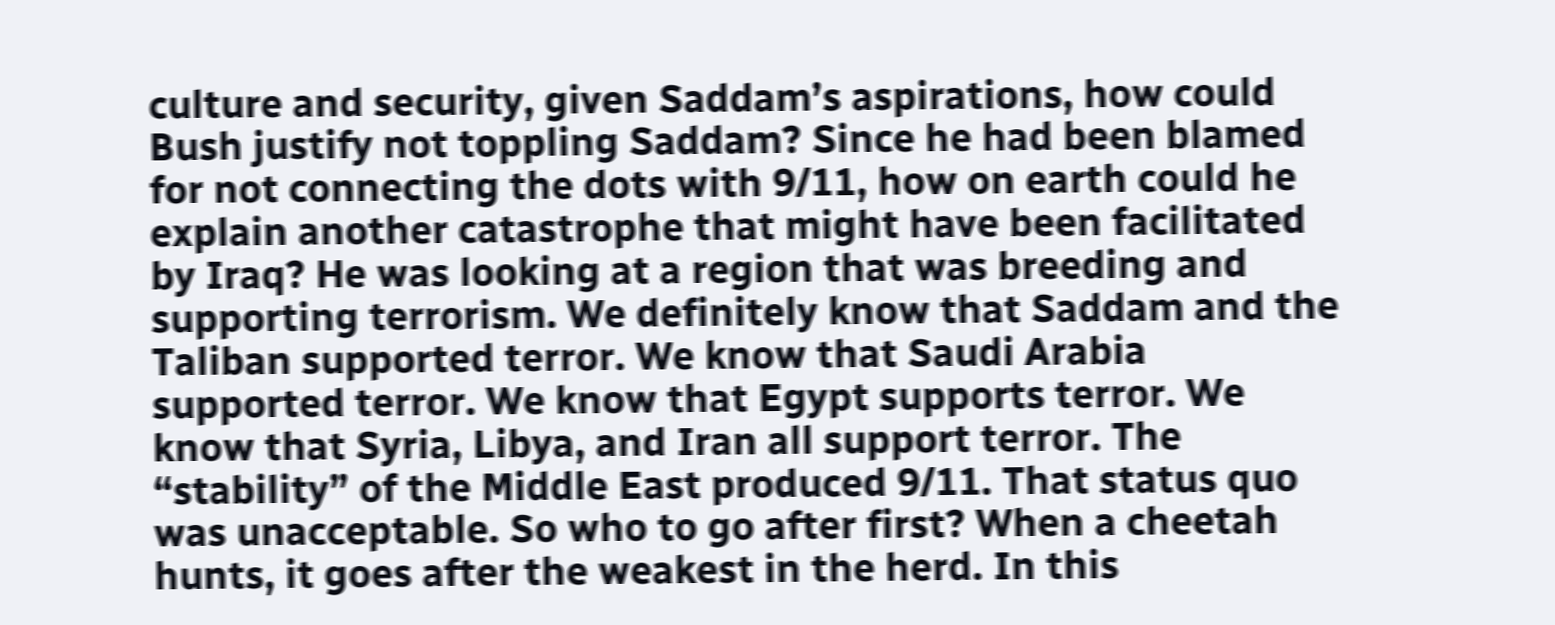culture and security, given Saddam’s aspirations, how could Bush justify not toppling Saddam? Since he had been blamed for not connecting the dots with 9/11, how on earth could he explain another catastrophe that might have been facilitated by Iraq? He was looking at a region that was breeding and supporting terrorism. We definitely know that Saddam and the Taliban supported terror. We know that Saudi Arabia supported terror. We know that Egypt supports terror. We know that Syria, Libya, and Iran all support terror. The “stability” of the Middle East produced 9/11. That status quo was unacceptable. So who to go after first? When a cheetah hunts, it goes after the weakest in the herd. In this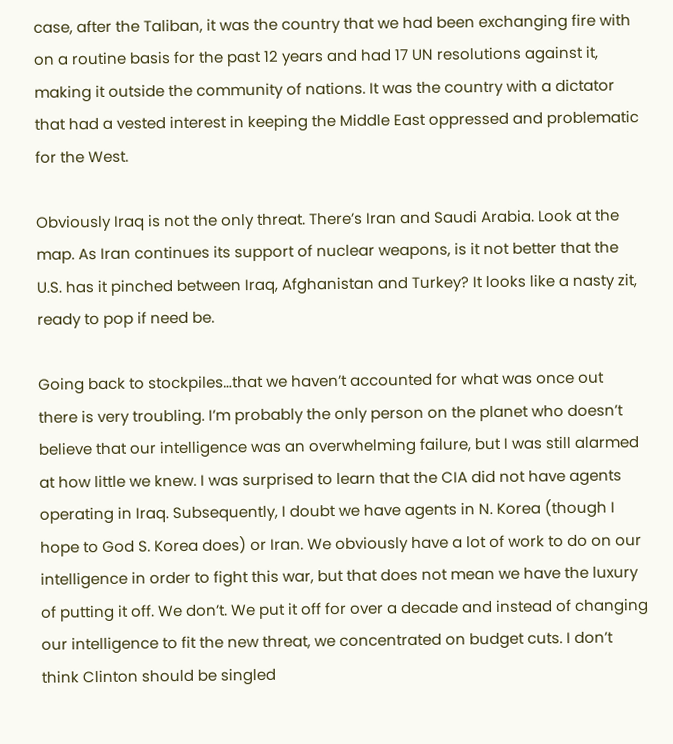case, after the Taliban, it was the country that we had been exchanging fire with on a routine basis for the past 12 years and had 17 UN resolutions against it, making it outside the community of nations. It was the country with a dictator that had a vested interest in keeping the Middle East oppressed and problematic for the West.

Obviously Iraq is not the only threat. There’s Iran and Saudi Arabia. Look at the map. As Iran continues its support of nuclear weapons, is it not better that the U.S. has it pinched between Iraq, Afghanistan and Turkey? It looks like a nasty zit, ready to pop if need be.

Going back to stockpiles…that we haven’t accounted for what was once out there is very troubling. I’m probably the only person on the planet who doesn’t believe that our intelligence was an overwhelming failure, but I was still alarmed at how little we knew. I was surprised to learn that the CIA did not have agents operating in Iraq. Subsequently, I doubt we have agents in N. Korea (though I hope to God S. Korea does) or Iran. We obviously have a lot of work to do on our intelligence in order to fight this war, but that does not mean we have the luxury of putting it off. We don’t. We put it off for over a decade and instead of changing our intelligence to fit the new threat, we concentrated on budget cuts. I don’t think Clinton should be singled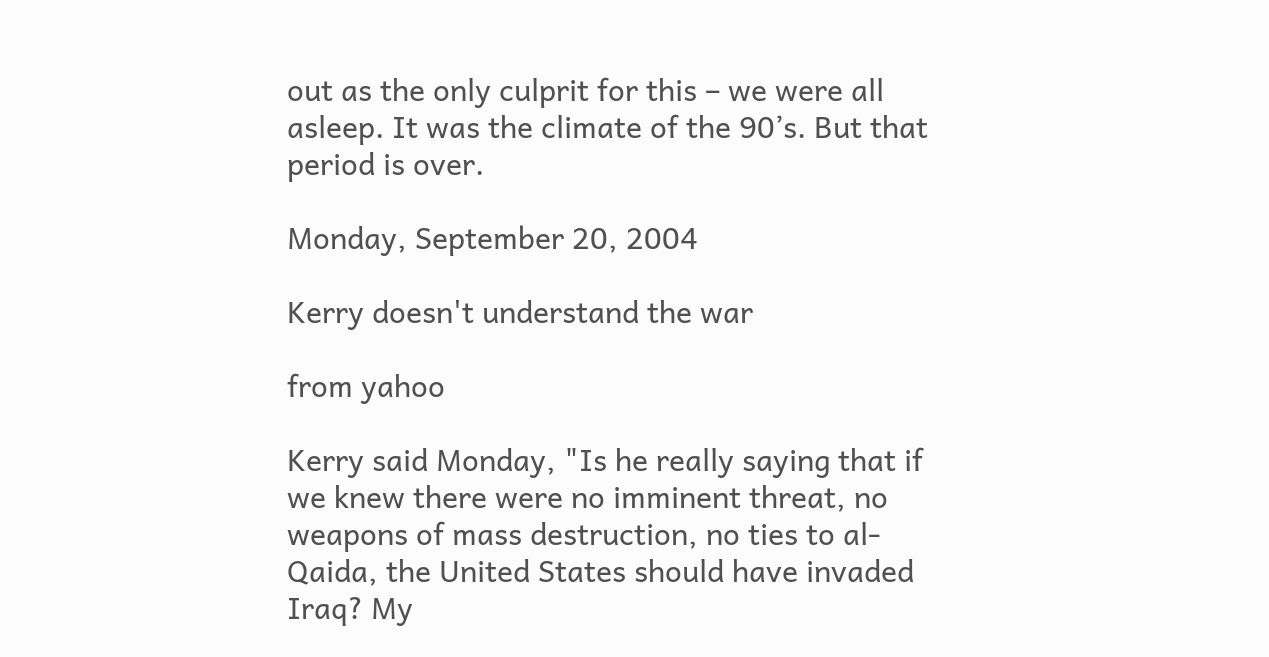out as the only culprit for this – we were all asleep. It was the climate of the 90’s. But that period is over.

Monday, September 20, 2004

Kerry doesn't understand the war

from yahoo

Kerry said Monday, "Is he really saying that if we knew there were no imminent threat, no weapons of mass destruction, no ties to al-Qaida, the United States should have invaded Iraq? My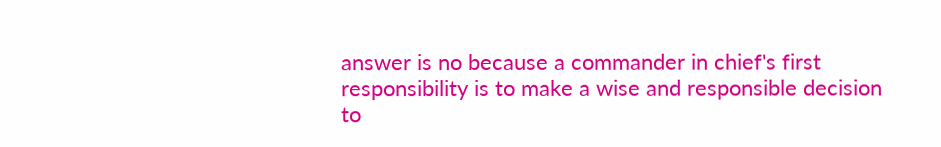answer is no because a commander in chief's first responsibility is to make a wise and responsible decision to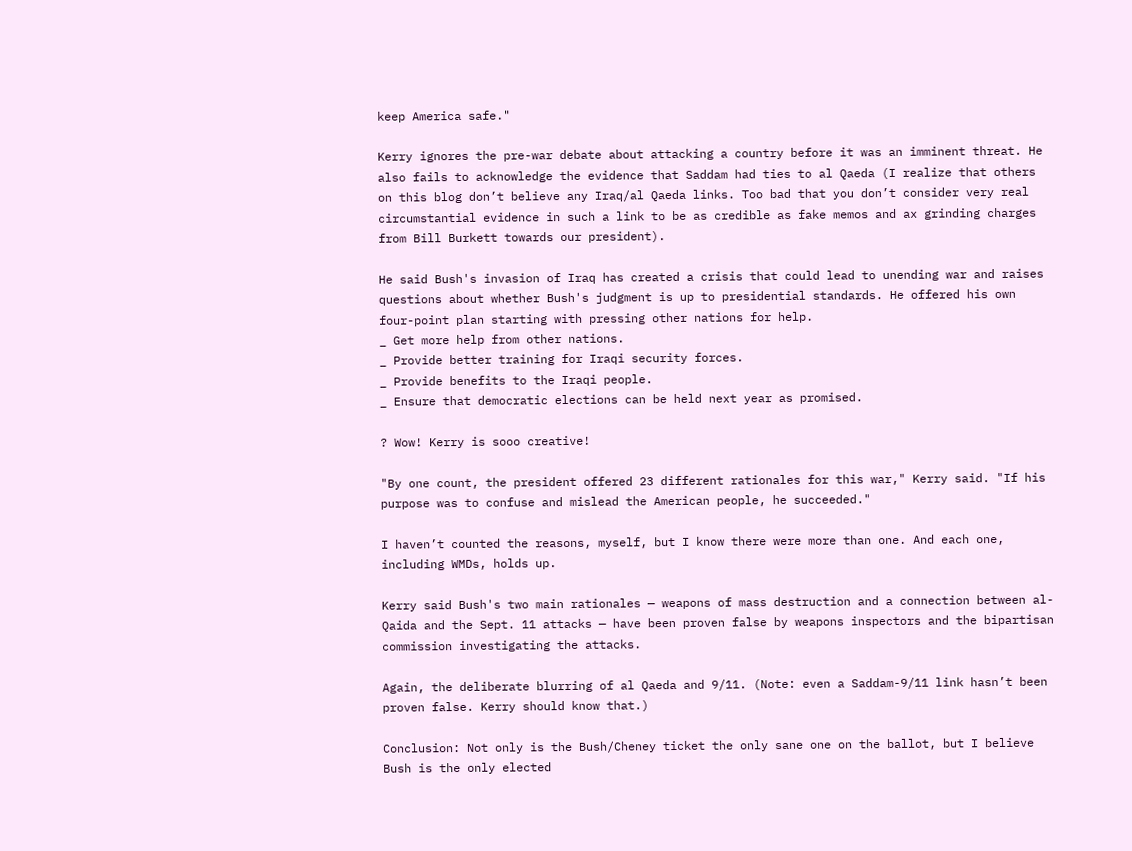keep America safe."

Kerry ignores the pre-war debate about attacking a country before it was an imminent threat. He also fails to acknowledge the evidence that Saddam had ties to al Qaeda (I realize that others on this blog don’t believe any Iraq/al Qaeda links. Too bad that you don’t consider very real circumstantial evidence in such a link to be as credible as fake memos and ax grinding charges from Bill Burkett towards our president).

He said Bush's invasion of Iraq has created a crisis that could lead to unending war and raises questions about whether Bush's judgment is up to presidential standards. He offered his own four-point plan starting with pressing other nations for help.
_ Get more help from other nations.
_ Provide better training for Iraqi security forces.
_ Provide benefits to the Iraqi people.
_ Ensure that democratic elections can be held next year as promised.

? Wow! Kerry is sooo creative!

"By one count, the president offered 23 different rationales for this war," Kerry said. "If his purpose was to confuse and mislead the American people, he succeeded."

I haven’t counted the reasons, myself, but I know there were more than one. And each one, including WMDs, holds up.

Kerry said Bush's two main rationales — weapons of mass destruction and a connection between al-Qaida and the Sept. 11 attacks — have been proven false by weapons inspectors and the bipartisan commission investigating the attacks.

Again, the deliberate blurring of al Qaeda and 9/11. (Note: even a Saddam-9/11 link hasn’t been proven false. Kerry should know that.)

Conclusion: Not only is the Bush/Cheney ticket the only sane one on the ballot, but I believe Bush is the only elected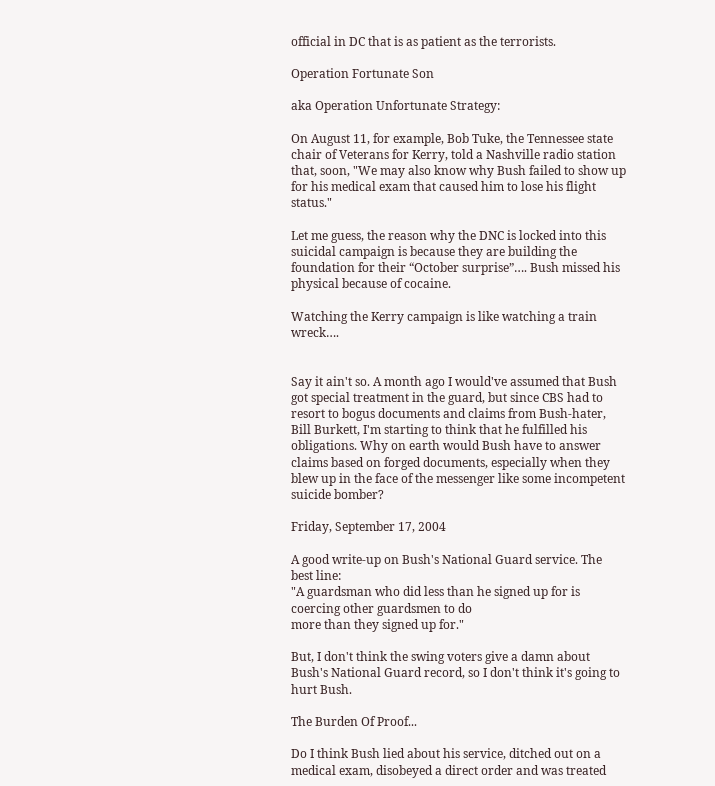official in DC that is as patient as the terrorists.

Operation Fortunate Son

aka Operation Unfortunate Strategy:

On August 11, for example, Bob Tuke, the Tennessee state chair of Veterans for Kerry, told a Nashville radio station that, soon, "We may also know why Bush failed to show up for his medical exam that caused him to lose his flight status."

Let me guess, the reason why the DNC is locked into this suicidal campaign is because they are building the foundation for their “October surprise”…. Bush missed his physical because of cocaine.

Watching the Kerry campaign is like watching a train wreck….


Say it ain't so. A month ago I would've assumed that Bush got special treatment in the guard, but since CBS had to resort to bogus documents and claims from Bush-hater, Bill Burkett, I'm starting to think that he fulfilled his obligations. Why on earth would Bush have to answer claims based on forged documents, especially when they blew up in the face of the messenger like some incompetent suicide bomber?

Friday, September 17, 2004

A good write-up on Bush's National Guard service. The best line:
"A guardsman who did less than he signed up for is coercing other guardsmen to do
more than they signed up for."

But, I don't think the swing voters give a damn about Bush's National Guard record, so I don't think it's going to hurt Bush.

The Burden Of Proof...

Do I think Bush lied about his service, ditched out on a medical exam, disobeyed a direct order and was treated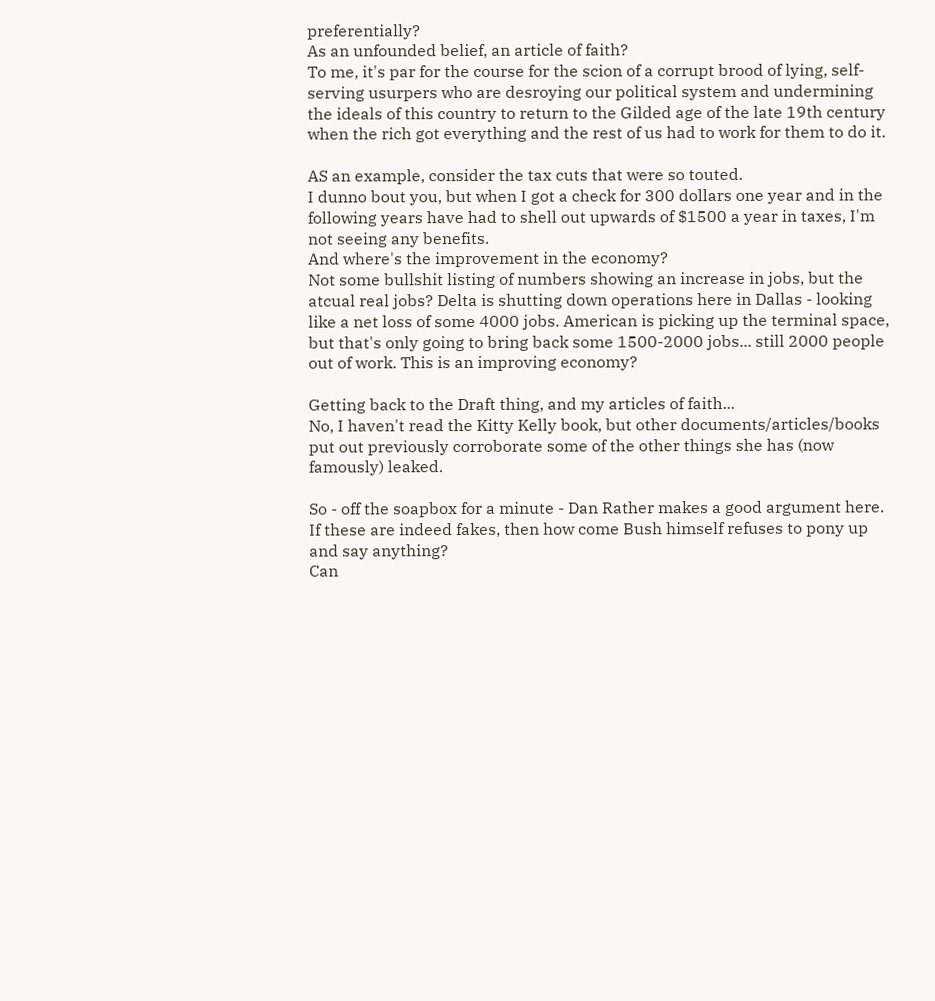preferentially?
As an unfounded belief, an article of faith?
To me, it's par for the course for the scion of a corrupt brood of lying, self-serving usurpers who are desroying our political system and undermining the ideals of this country to return to the Gilded age of the late 19th century when the rich got everything and the rest of us had to work for them to do it.

AS an example, consider the tax cuts that were so touted.
I dunno bout you, but when I got a check for 300 dollars one year and in the following years have had to shell out upwards of $1500 a year in taxes, I'm not seeing any benefits.
And where's the improvement in the economy?
Not some bullshit listing of numbers showing an increase in jobs, but the atcual real jobs? Delta is shutting down operations here in Dallas - looking like a net loss of some 4000 jobs. American is picking up the terminal space, but that's only going to bring back some 1500-2000 jobs... still 2000 people out of work. This is an improving economy?

Getting back to the Draft thing, and my articles of faith...
No, I haven't read the Kitty Kelly book, but other documents/articles/books put out previously corroborate some of the other things she has (now famously) leaked.

So - off the soapbox for a minute - Dan Rather makes a good argument here.
If these are indeed fakes, then how come Bush himself refuses to pony up and say anything?
Can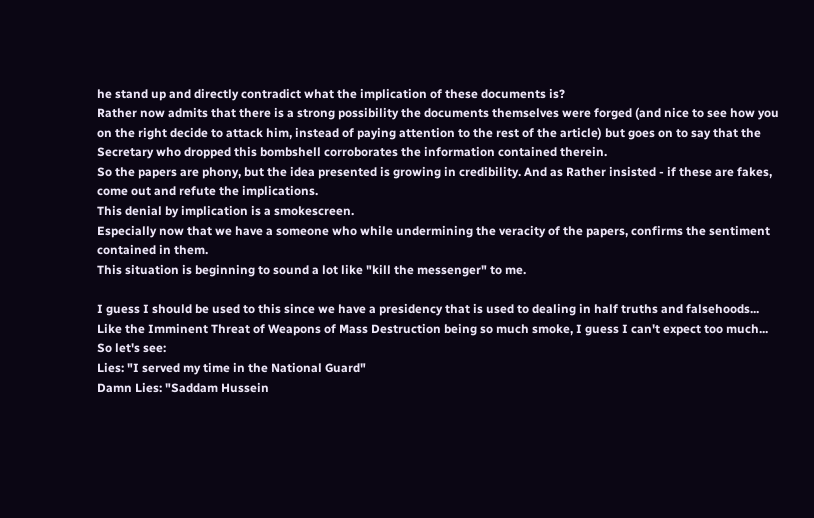he stand up and directly contradict what the implication of these documents is?
Rather now admits that there is a strong possibility the documents themselves were forged (and nice to see how you on the right decide to attack him, instead of paying attention to the rest of the article) but goes on to say that the Secretary who dropped this bombshell corroborates the information contained therein.
So the papers are phony, but the idea presented is growing in credibility. And as Rather insisted - if these are fakes, come out and refute the implications.
This denial by implication is a smokescreen.
Especially now that we have a someone who while undermining the veracity of the papers, confirms the sentiment contained in them.
This situation is beginning to sound a lot like "kill the messenger" to me.

I guess I should be used to this since we have a presidency that is used to dealing in half truths and falsehoods...
Like the Imminent Threat of Weapons of Mass Destruction being so much smoke, I guess I can't expect too much...
So let's see:
Lies: "I served my time in the National Guard"
Damn Lies: "Saddam Hussein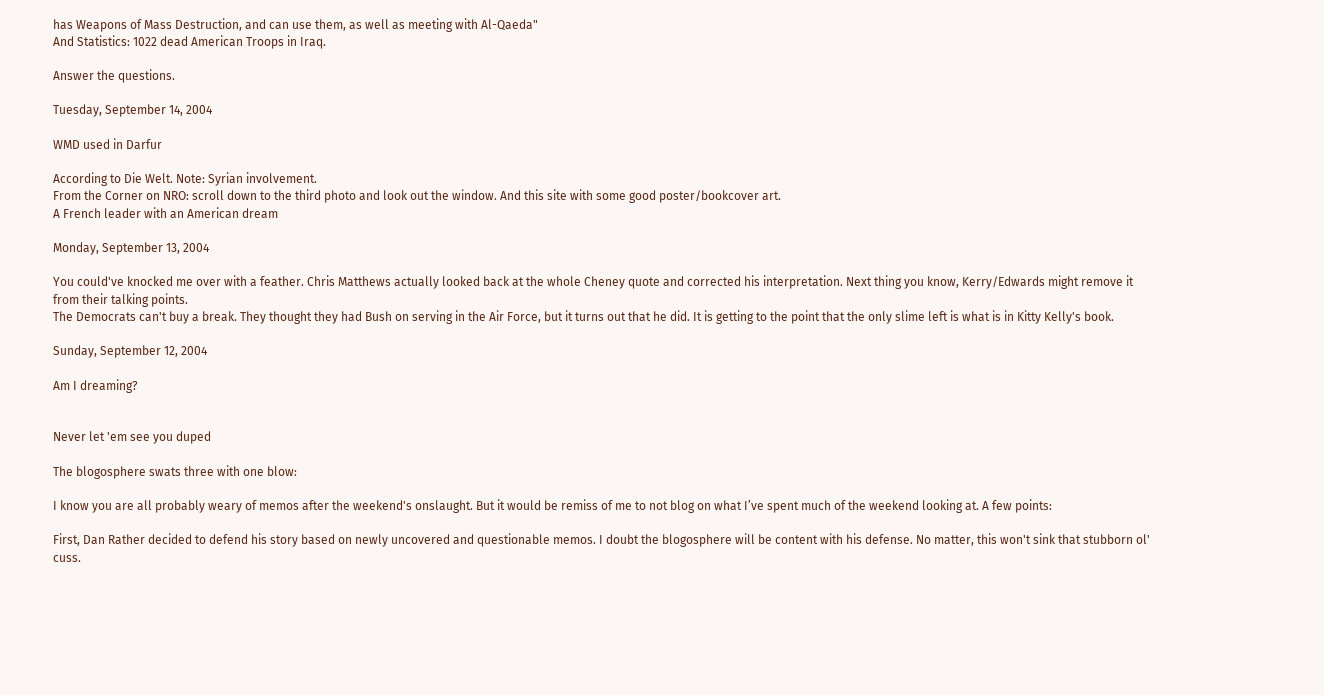has Weapons of Mass Destruction, and can use them, as well as meeting with Al-Qaeda"
And Statistics: 1022 dead American Troops in Iraq.

Answer the questions.

Tuesday, September 14, 2004

WMD used in Darfur

According to Die Welt. Note: Syrian involvement.
From the Corner on NRO: scroll down to the third photo and look out the window. And this site with some good poster/bookcover art.
A French leader with an American dream

Monday, September 13, 2004

You could've knocked me over with a feather. Chris Matthews actually looked back at the whole Cheney quote and corrected his interpretation. Next thing you know, Kerry/Edwards might remove it from their talking points.
The Democrats can't buy a break. They thought they had Bush on serving in the Air Force, but it turns out that he did. It is getting to the point that the only slime left is what is in Kitty Kelly's book.

Sunday, September 12, 2004

Am I dreaming?


Never let 'em see you duped

The blogosphere swats three with one blow:

I know you are all probably weary of memos after the weekend's onslaught. But it would be remiss of me to not blog on what I’ve spent much of the weekend looking at. A few points:

First, Dan Rather decided to defend his story based on newly uncovered and questionable memos. I doubt the blogosphere will be content with his defense. No matter, this won't sink that stubborn ol' cuss.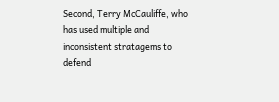Second, Terry McCauliffe, who has used multiple and inconsistent stratagems to defend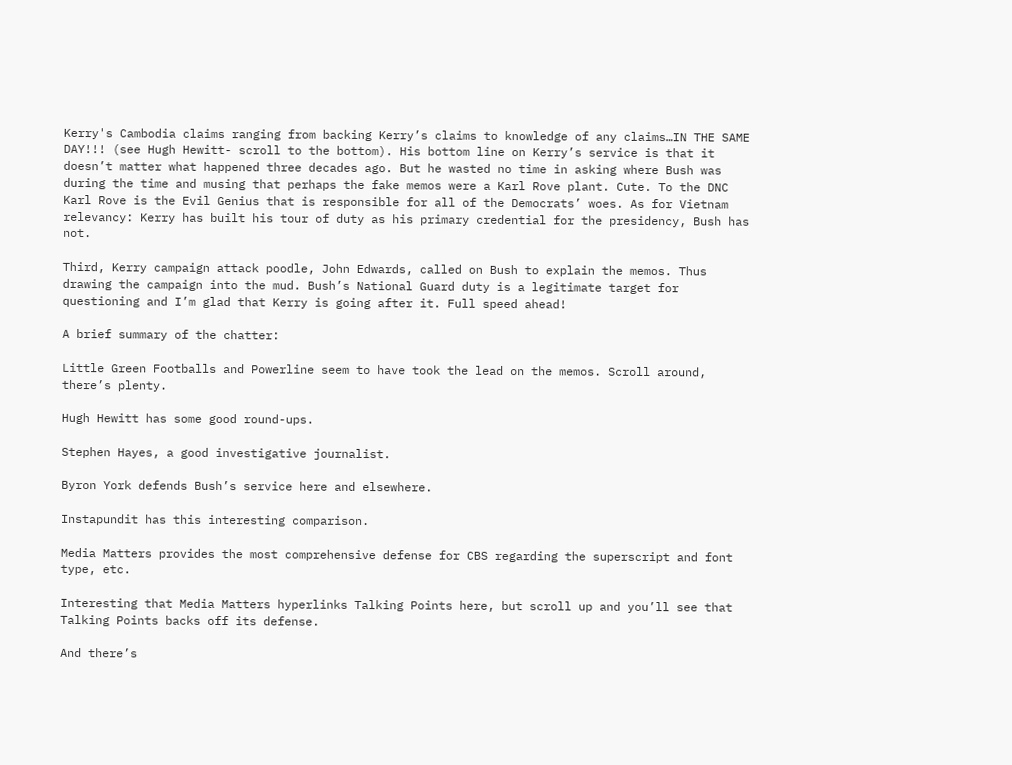Kerry's Cambodia claims ranging from backing Kerry’s claims to knowledge of any claims…IN THE SAME DAY!!! (see Hugh Hewitt- scroll to the bottom). His bottom line on Kerry’s service is that it doesn’t matter what happened three decades ago. But he wasted no time in asking where Bush was during the time and musing that perhaps the fake memos were a Karl Rove plant. Cute. To the DNC Karl Rove is the Evil Genius that is responsible for all of the Democrats’ woes. As for Vietnam relevancy: Kerry has built his tour of duty as his primary credential for the presidency, Bush has not.

Third, Kerry campaign attack poodle, John Edwards, called on Bush to explain the memos. Thus drawing the campaign into the mud. Bush’s National Guard duty is a legitimate target for questioning and I’m glad that Kerry is going after it. Full speed ahead!

A brief summary of the chatter:

Little Green Footballs and Powerline seem to have took the lead on the memos. Scroll around, there’s plenty.

Hugh Hewitt has some good round-ups.

Stephen Hayes, a good investigative journalist.

Byron York defends Bush’s service here and elsewhere.

Instapundit has this interesting comparison.

Media Matters provides the most comprehensive defense for CBS regarding the superscript and font type, etc.

Interesting that Media Matters hyperlinks Talking Points here, but scroll up and you’ll see that Talking Points backs off its defense.

And there’s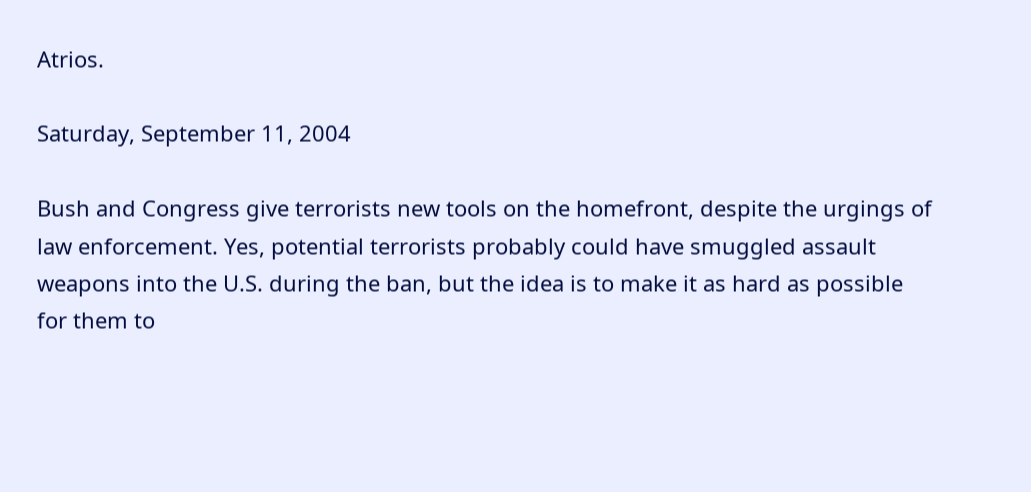Atrios.

Saturday, September 11, 2004

Bush and Congress give terrorists new tools on the homefront, despite the urgings of law enforcement. Yes, potential terrorists probably could have smuggled assault weapons into the U.S. during the ban, but the idea is to make it as hard as possible for them to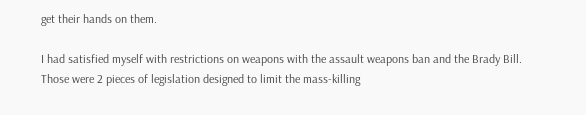get their hands on them.

I had satisfied myself with restrictions on weapons with the assault weapons ban and the Brady Bill. Those were 2 pieces of legislation designed to limit the mass-killing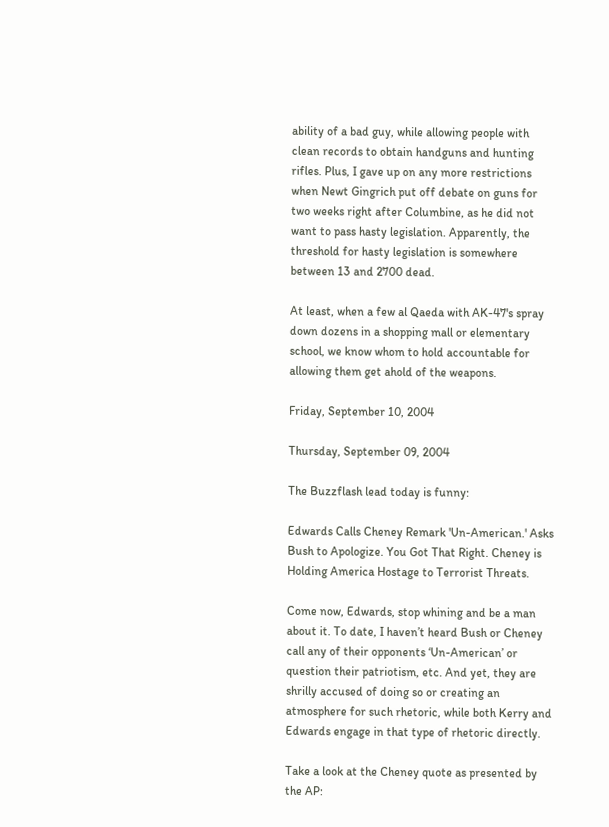ability of a bad guy, while allowing people with clean records to obtain handguns and hunting rifles. Plus, I gave up on any more restrictions when Newt Gingrich put off debate on guns for two weeks right after Columbine, as he did not want to pass hasty legislation. Apparently, the threshold for hasty legislation is somewhere between 13 and 2700 dead.

At least, when a few al Qaeda with AK-47's spray down dozens in a shopping mall or elementary school, we know whom to hold accountable for allowing them get ahold of the weapons.

Friday, September 10, 2004

Thursday, September 09, 2004

The Buzzflash lead today is funny:

Edwards Calls Cheney Remark 'Un-American.' Asks Bush to Apologize. You Got That Right. Cheney is Holding America Hostage to Terrorist Threats.

Come now, Edwards, stop whining and be a man about it. To date, I haven’t heard Bush or Cheney call any of their opponents ‘Un-American’ or question their patriotism, etc. And yet, they are shrilly accused of doing so or creating an atmosphere for such rhetoric, while both Kerry and Edwards engage in that type of rhetoric directly.

Take a look at the Cheney quote as presented by the AP: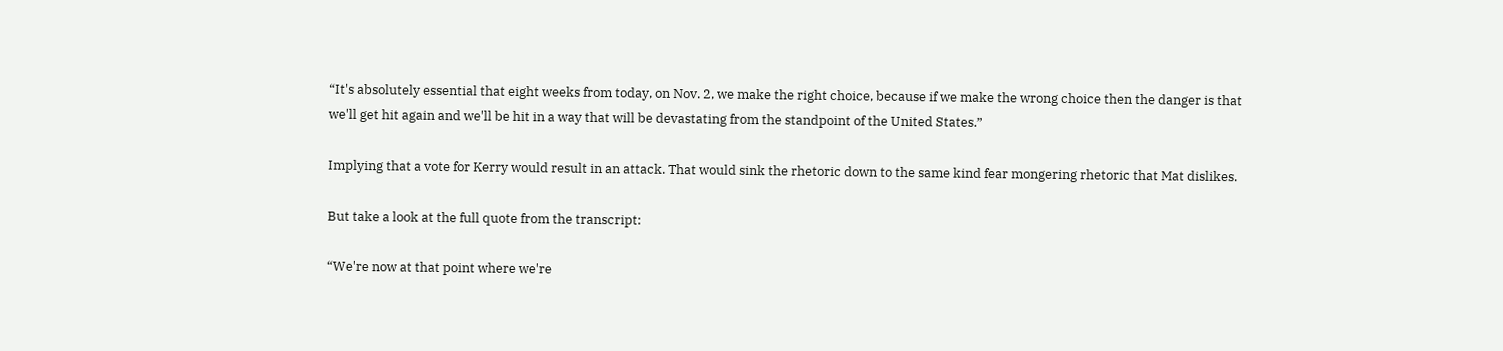“It's absolutely essential that eight weeks from today, on Nov. 2, we make the right choice, because if we make the wrong choice then the danger is that we'll get hit again and we'll be hit in a way that will be devastating from the standpoint of the United States.”

Implying that a vote for Kerry would result in an attack. That would sink the rhetoric down to the same kind fear mongering rhetoric that Mat dislikes.

But take a look at the full quote from the transcript:

“We're now at that point where we're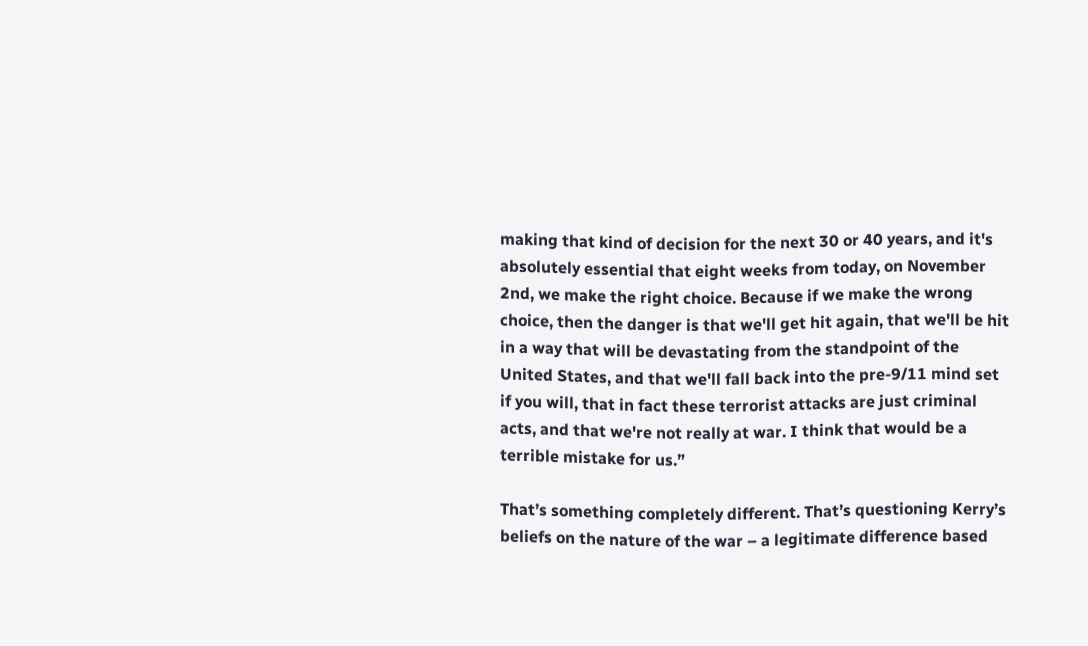making that kind of decision for the next 30 or 40 years, and it's absolutely essential that eight weeks from today, on November 2nd, we make the right choice. Because if we make the wrong choice, then the danger is that we'll get hit again, that we'll be hit in a way that will be devastating from the standpoint of the United States, and that we'll fall back into the pre-9/11 mind set if you will, that in fact these terrorist attacks are just criminal acts, and that we're not really at war. I think that would be a terrible mistake for us.”

That’s something completely different. That’s questioning Kerry’s beliefs on the nature of the war – a legitimate difference based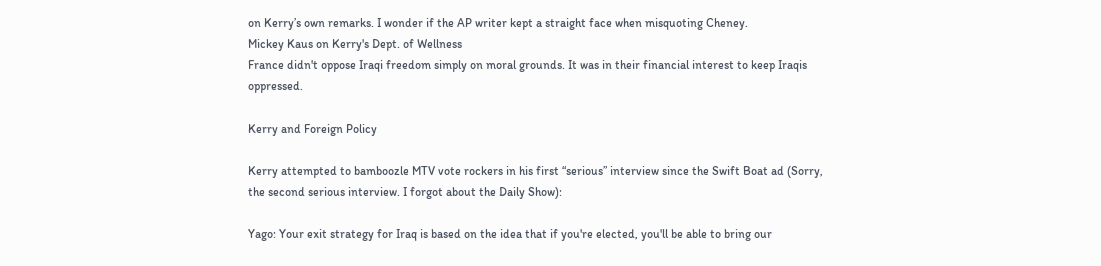on Kerry’s own remarks. I wonder if the AP writer kept a straight face when misquoting Cheney.
Mickey Kaus on Kerry's Dept. of Wellness
France didn't oppose Iraqi freedom simply on moral grounds. It was in their financial interest to keep Iraqis oppressed.

Kerry and Foreign Policy

Kerry attempted to bamboozle MTV vote rockers in his first “serious” interview since the Swift Boat ad (Sorry, the second serious interview. I forgot about the Daily Show):

Yago: Your exit strategy for Iraq is based on the idea that if you're elected, you'll be able to bring our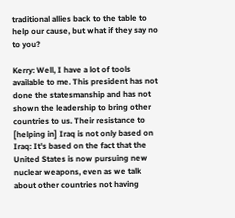traditional allies back to the table to help our cause, but what if they say no to you?

Kerry: Well, I have a lot of tools available to me. This president has not done the statesmanship and has not shown the leadership to bring other countries to us. Their resistance to [helping in] Iraq is not only based on Iraq: It's based on the fact that the United States is now pursuing new nuclear weapons, even as we talk about other countries not having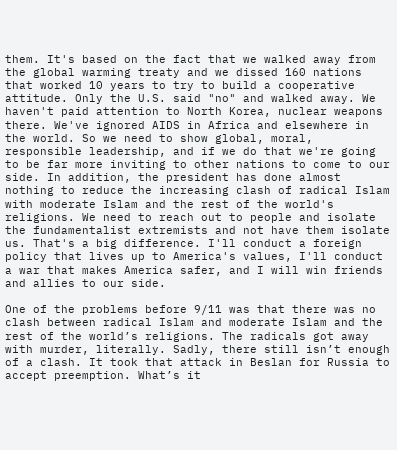them. It's based on the fact that we walked away from the global warming treaty and we dissed 160 nations that worked 10 years to try to build a cooperative attitude. Only the U.S. said "no" and walked away. We haven't paid attention to North Korea, nuclear weapons there. We've ignored AIDS in Africa and elsewhere in the world. So we need to show global, moral, responsible leadership, and if we do that we're going to be far more inviting to other nations to come to our side. In addition, the president has done almost nothing to reduce the increasing clash of radical Islam with moderate Islam and the rest of the world's religions. We need to reach out to people and isolate the fundamentalist extremists and not have them isolate us. That's a big difference. I'll conduct a foreign policy that lives up to America's values, I'll conduct a war that makes America safer, and I will win friends and allies to our side.

One of the problems before 9/11 was that there was no clash between radical Islam and moderate Islam and the rest of the world’s religions. The radicals got away with murder, literally. Sadly, there still isn’t enough of a clash. It took that attack in Beslan for Russia to accept preemption. What’s it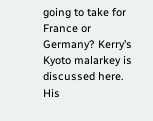going to take for France or Germany? Kerry’s Kyoto malarkey is discussed here. His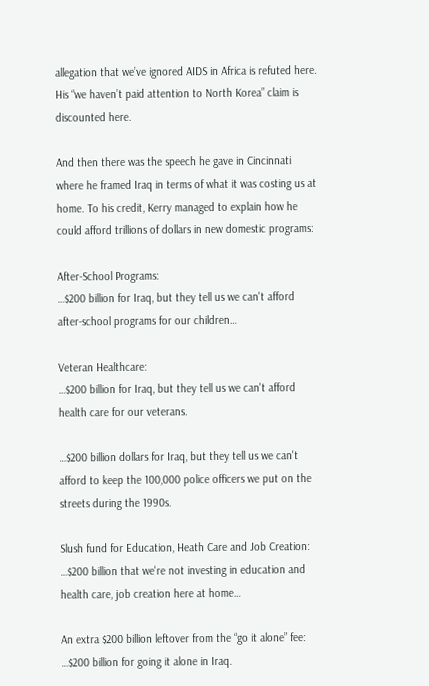allegation that we’ve ignored AIDS in Africa is refuted here. His “we haven’t paid attention to North Korea” claim is discounted here.

And then there was the speech he gave in Cincinnati where he framed Iraq in terms of what it was costing us at home. To his credit, Kerry managed to explain how he could afford trillions of dollars in new domestic programs:

After-School Programs:
…$200 billion for Iraq, but they tell us we can't afford after-school programs for our children…

Veteran Healthcare:
…$200 billion for Iraq, but they tell us we can't afford health care for our veterans.

…$200 billion dollars for Iraq, but they tell us we can't afford to keep the 100,000 police officers we put on the streets during the 1990s.

Slush fund for Education, Heath Care and Job Creation:
…$200 billion that we're not investing in education and health care, job creation here at home…

An extra $200 billion leftover from the “go it alone” fee:
…$200 billion for going it alone in Iraq.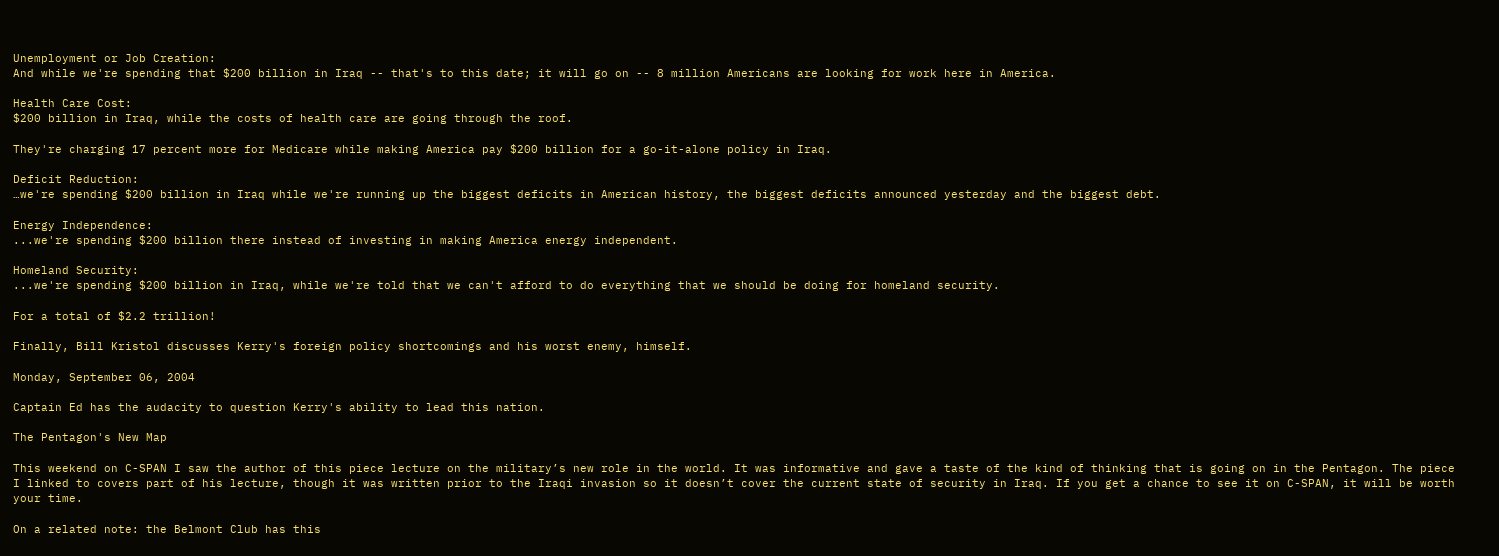Unemployment or Job Creation:
And while we're spending that $200 billion in Iraq -- that's to this date; it will go on -- 8 million Americans are looking for work here in America.

Health Care Cost:
$200 billion in Iraq, while the costs of health care are going through the roof.

They're charging 17 percent more for Medicare while making America pay $200 billion for a go-it-alone policy in Iraq.

Deficit Reduction:
…we're spending $200 billion in Iraq while we're running up the biggest deficits in American history, the biggest deficits announced yesterday and the biggest debt.

Energy Independence:
...we're spending $200 billion there instead of investing in making America energy independent.

Homeland Security:
...we're spending $200 billion in Iraq, while we're told that we can't afford to do everything that we should be doing for homeland security.

For a total of $2.2 trillion!

Finally, Bill Kristol discusses Kerry's foreign policy shortcomings and his worst enemy, himself.

Monday, September 06, 2004

Captain Ed has the audacity to question Kerry's ability to lead this nation.

The Pentagon's New Map

This weekend on C-SPAN I saw the author of this piece lecture on the military’s new role in the world. It was informative and gave a taste of the kind of thinking that is going on in the Pentagon. The piece I linked to covers part of his lecture, though it was written prior to the Iraqi invasion so it doesn’t cover the current state of security in Iraq. If you get a chance to see it on C-SPAN, it will be worth your time.

On a related note: the Belmont Club has this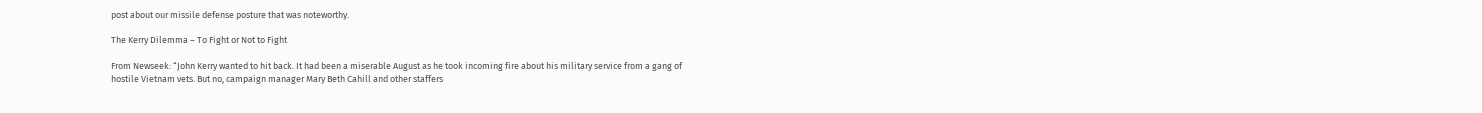post about our missile defense posture that was noteworthy.

The Kerry Dilemma – To Fight or Not to Fight

From Newseek: “John Kerry wanted to hit back. It had been a miserable August as he took incoming fire about his military service from a gang of hostile Vietnam vets. But no, campaign manager Mary Beth Cahill and other staffers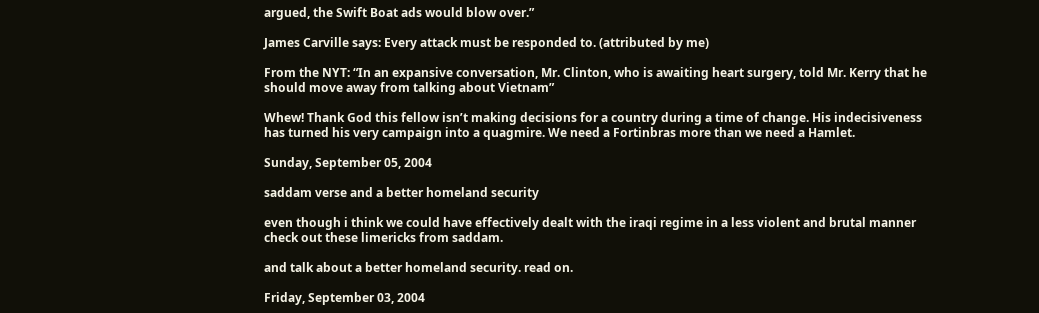argued, the Swift Boat ads would blow over.”

James Carville says: Every attack must be responded to. (attributed by me)

From the NYT: “In an expansive conversation, Mr. Clinton, who is awaiting heart surgery, told Mr. Kerry that he should move away from talking about Vietnam”

Whew! Thank God this fellow isn’t making decisions for a country during a time of change. His indecisiveness has turned his very campaign into a quagmire. We need a Fortinbras more than we need a Hamlet.

Sunday, September 05, 2004

saddam verse and a better homeland security

even though i think we could have effectively dealt with the iraqi regime in a less violent and brutal manner check out these limericks from saddam.

and talk about a better homeland security. read on.

Friday, September 03, 2004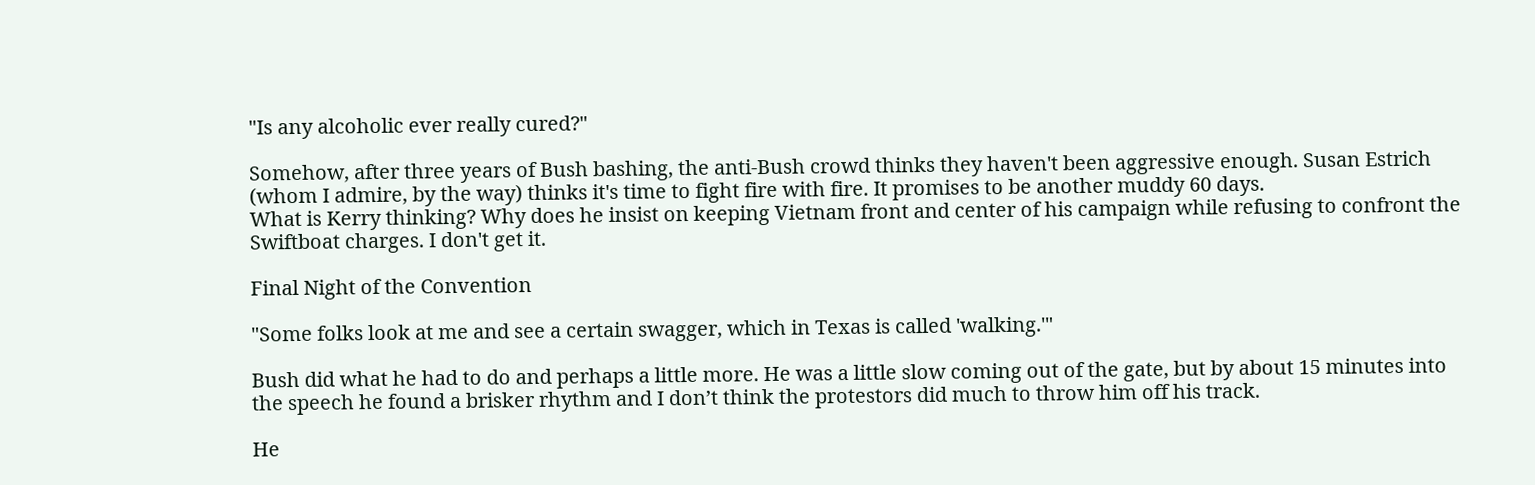"Is any alcoholic ever really cured?"

Somehow, after three years of Bush bashing, the anti-Bush crowd thinks they haven't been aggressive enough. Susan Estrich (whom I admire, by the way) thinks it's time to fight fire with fire. It promises to be another muddy 60 days.
What is Kerry thinking? Why does he insist on keeping Vietnam front and center of his campaign while refusing to confront the Swiftboat charges. I don't get it.

Final Night of the Convention

"Some folks look at me and see a certain swagger, which in Texas is called 'walking.'"

Bush did what he had to do and perhaps a little more. He was a little slow coming out of the gate, but by about 15 minutes into the speech he found a brisker rhythm and I don’t think the protestors did much to throw him off his track.

He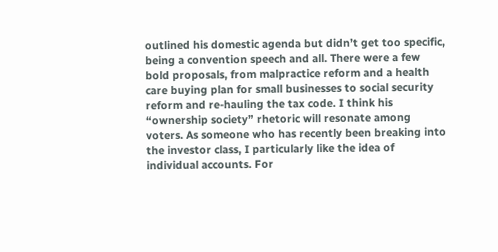outlined his domestic agenda but didn’t get too specific, being a convention speech and all. There were a few bold proposals, from malpractice reform and a health care buying plan for small businesses to social security reform and re-hauling the tax code. I think his “ownership society” rhetoric will resonate among voters. As someone who has recently been breaking into the investor class, I particularly like the idea of individual accounts. For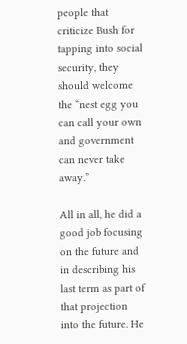people that criticize Bush for tapping into social security, they should welcome the “nest egg you can call your own and government can never take away.”

All in all, he did a good job focusing on the future and in describing his last term as part of that projection into the future. He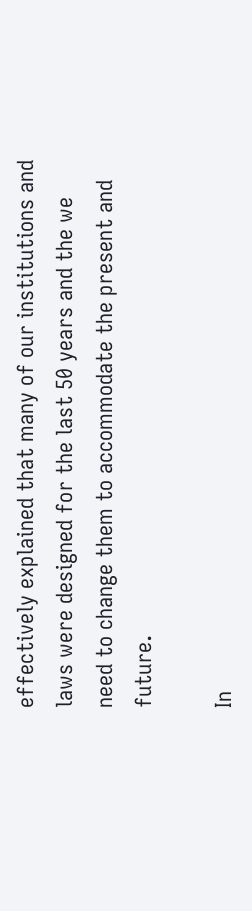effectively explained that many of our institutions and laws were designed for the last 50 years and the we need to change them to accommodate the present and future.

In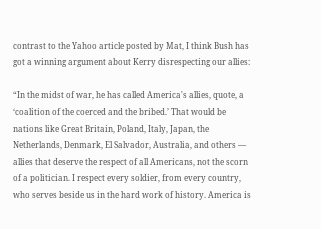contrast to the Yahoo article posted by Mat, I think Bush has got a winning argument about Kerry disrespecting our allies:

“In the midst of war, he has called America's allies, quote, a ‘coalition of the coerced and the bribed.’ That would be nations like Great Britain, Poland, Italy, Japan, the Netherlands, Denmark, El Salvador, Australia, and others — allies that deserve the respect of all Americans, not the scorn of a politician. I respect every soldier, from every country, who serves beside us in the hard work of history. America is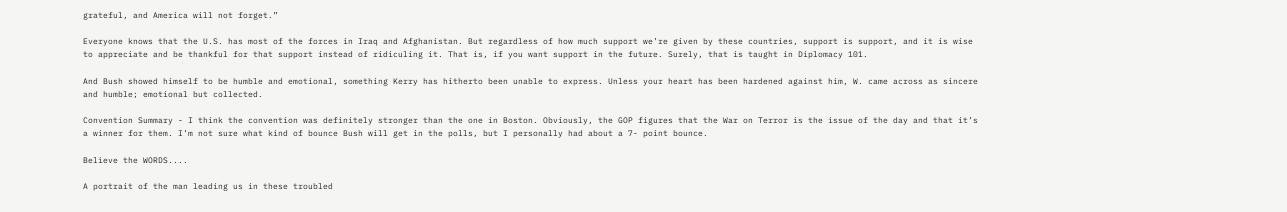grateful, and America will not forget.”

Everyone knows that the U.S. has most of the forces in Iraq and Afghanistan. But regardless of how much support we’re given by these countries, support is support, and it is wise to appreciate and be thankful for that support instead of ridiculing it. That is, if you want support in the future. Surely, that is taught in Diplomacy 101.

And Bush showed himself to be humble and emotional, something Kerry has hitherto been unable to express. Unless your heart has been hardened against him, W. came across as sincere and humble; emotional but collected.

Convention Summary - I think the convention was definitely stronger than the one in Boston. Obviously, the GOP figures that the War on Terror is the issue of the day and that it’s a winner for them. I’m not sure what kind of bounce Bush will get in the polls, but I personally had about a 7- point bounce.

Believe the WORDS....

A portrait of the man leading us in these troubled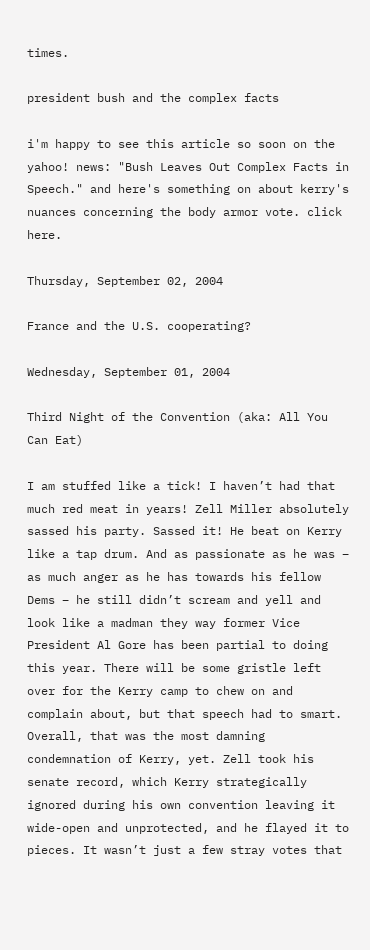times.

president bush and the complex facts

i'm happy to see this article so soon on the yahoo! news: "Bush Leaves Out Complex Facts in Speech." and here's something on about kerry's nuances concerning the body armor vote. click here.

Thursday, September 02, 2004

France and the U.S. cooperating?

Wednesday, September 01, 2004

Third Night of the Convention (aka: All You Can Eat)

I am stuffed like a tick! I haven’t had that much red meat in years! Zell Miller absolutely sassed his party. Sassed it! He beat on Kerry like a tap drum. And as passionate as he was – as much anger as he has towards his fellow Dems – he still didn’t scream and yell and look like a madman they way former Vice President Al Gore has been partial to doing this year. There will be some gristle left over for the Kerry camp to chew on and complain about, but that speech had to smart. Overall, that was the most damning condemnation of Kerry, yet. Zell took his senate record, which Kerry strategically ignored during his own convention leaving it wide-open and unprotected, and he flayed it to pieces. It wasn’t just a few stray votes that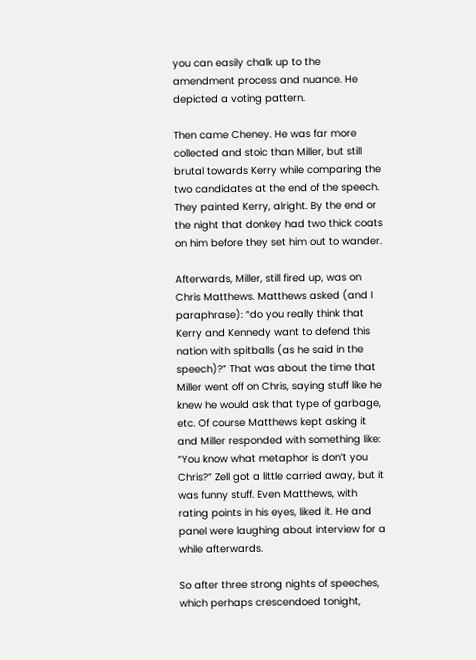you can easily chalk up to the amendment process and nuance. He depicted a voting pattern.

Then came Cheney. He was far more collected and stoic than Miller, but still brutal towards Kerry while comparing the two candidates at the end of the speech. They painted Kerry, alright. By the end or the night that donkey had two thick coats on him before they set him out to wander.

Afterwards, Miller, still fired up, was on Chris Matthews. Matthews asked (and I paraphrase): “do you really think that Kerry and Kennedy want to defend this nation with spitballs (as he said in the speech)?” That was about the time that Miller went off on Chris, saying stuff like he knew he would ask that type of garbage, etc. Of course Matthews kept asking it and Miller responded with something like: “You know what metaphor is don’t you Chris?” Zell got a little carried away, but it was funny stuff. Even Matthews, with rating points in his eyes, liked it. He and panel were laughing about interview for a while afterwards.

So after three strong nights of speeches, which perhaps crescendoed tonight,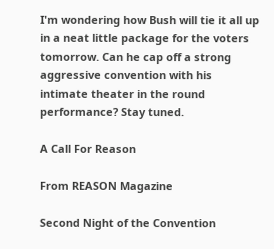I'm wondering how Bush will tie it all up in a neat little package for the voters tomorrow. Can he cap off a strong aggressive convention with his intimate theater in the round performance? Stay tuned.

A Call For Reason

From REASON Magazine

Second Night of the Convention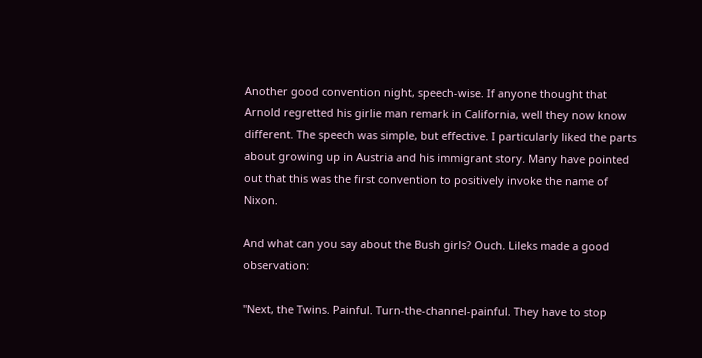Another good convention night, speech-wise. If anyone thought that Arnold regretted his girlie man remark in California, well they now know different. The speech was simple, but effective. I particularly liked the parts about growing up in Austria and his immigrant story. Many have pointed out that this was the first convention to positively invoke the name of Nixon.

And what can you say about the Bush girls? Ouch. Lileks made a good observation:

"Next, the Twins. Painful. Turn-the-channel-painful. They have to stop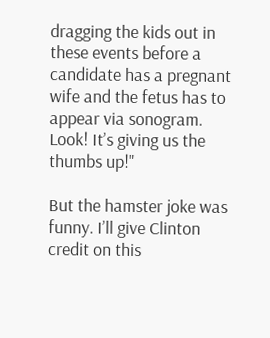dragging the kids out in these events before a candidate has a pregnant wife and the fetus has to appear via sonogram. Look! It’s giving us the thumbs up!"

But the hamster joke was funny. I’ll give Clinton credit on this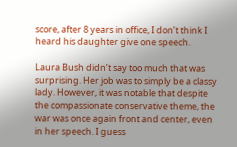score, after 8 years in office, I don’t think I heard his daughter give one speech.

Laura Bush didn’t say too much that was surprising. Her job was to simply be a classy lady. However, it was notable that despite the compassionate conservative theme, the war was once again front and center, even in her speech. I guess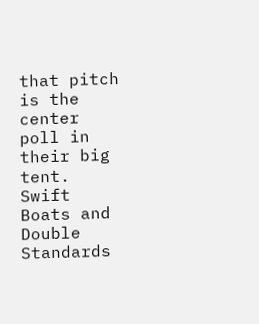that pitch is the center poll in their big tent.
Swift Boats and Double Standards